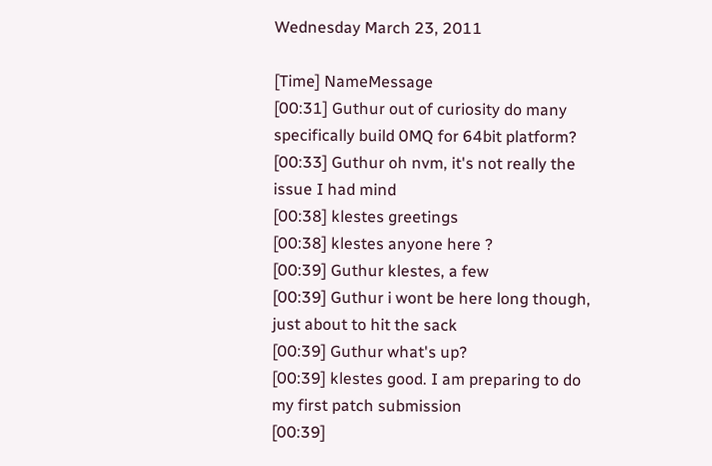Wednesday March 23, 2011

[Time] NameMessage
[00:31] Guthur out of curiosity do many specifically build 0MQ for 64bit platform?
[00:33] Guthur oh nvm, it's not really the issue I had mind
[00:38] klestes greetings
[00:38] klestes anyone here ?
[00:39] Guthur klestes, a few
[00:39] Guthur i wont be here long though, just about to hit the sack
[00:39] Guthur what's up?
[00:39] klestes good. I am preparing to do my first patch submission
[00:39]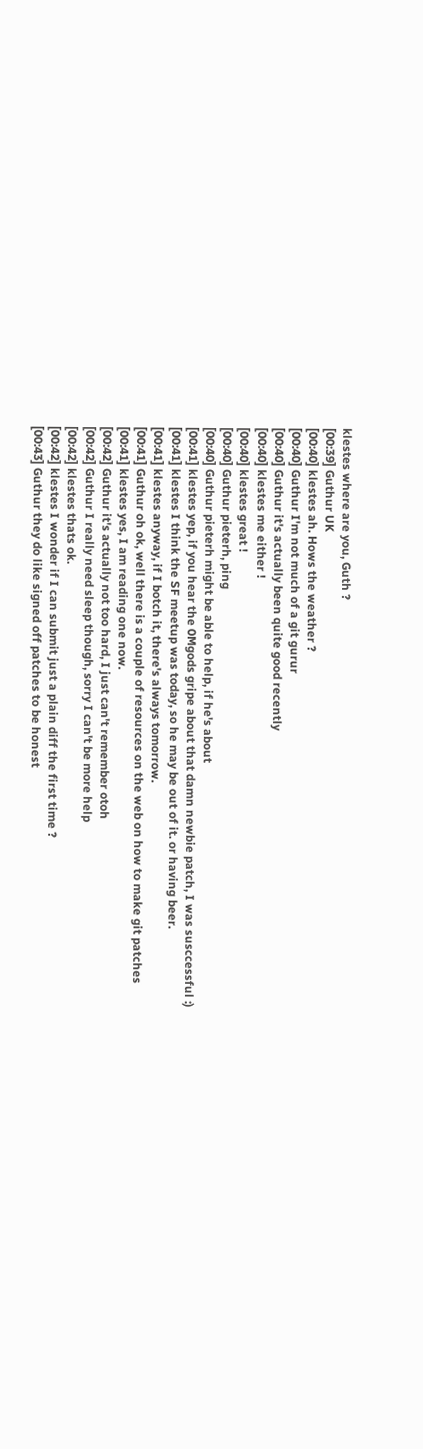klestes where are you, Guth ?
[00:39] Guthur UK
[00:40] klestes ah. Hows the weather ?
[00:40] Guthur I'm not much of a git gurur
[00:40] Guthur it's actually been quite good recently
[00:40] klestes me either !
[00:40] klestes great !
[00:40] Guthur pieterh, ping
[00:40] Guthur pieterh might be able to help, if he's about
[00:41] klestes yep, if you hear the 0Mgods gripe about that damn newbie patch, I was susccessful :)
[00:41] klestes I think the SF meetup was today, so he may be out of it. or having beer.
[00:41] klestes anyway, if I botch it, there's always tomorrow.
[00:41] Guthur oh ok, well there is a couple of resources on the web on how to make git patches
[00:41] klestes yes, I am reading one now.
[00:42] Guthur it's actually not too hard, I just can't remember otoh
[00:42] Guthur I really need sleep though, sorry I can't be more help
[00:42] klestes thats ok.
[00:42] klestes I wonder if I can submit just a plain diff the first time ?
[00:43] Guthur they do like signed off patches to be honest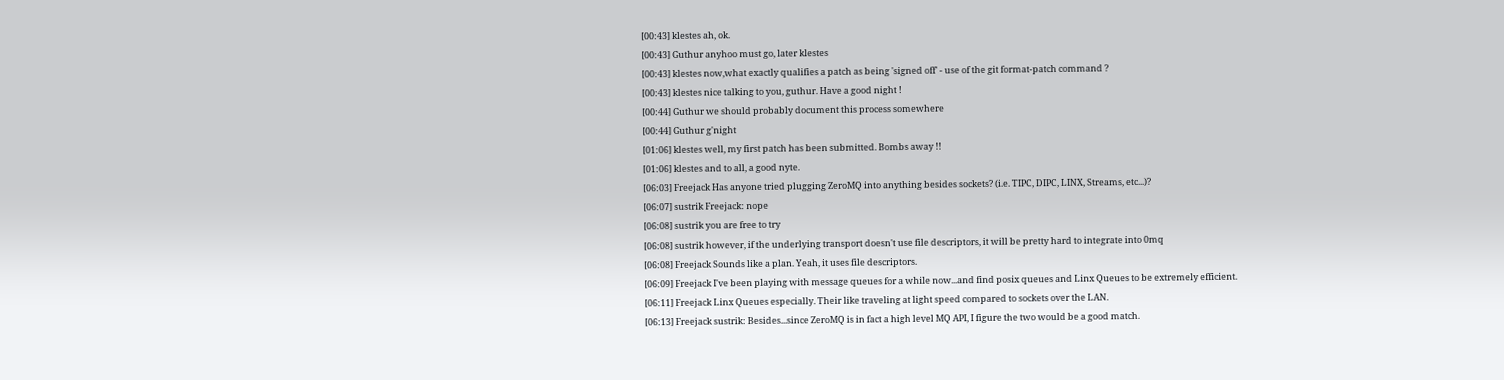[00:43] klestes ah, ok.
[00:43] Guthur anyhoo must go, later klestes
[00:43] klestes now,what exactly qualifies a patch as being 'signed off' - use of the git format-patch command ?
[00:43] klestes nice talking to you, guthur. Have a good night !
[00:44] Guthur we should probably document this process somewhere
[00:44] Guthur g'night
[01:06] klestes well, my first patch has been submitted. Bombs away !!
[01:06] klestes and to all, a good nyte.
[06:03] Freejack Has anyone tried plugging ZeroMQ into anything besides sockets? (i.e. TIPC, DIPC, LINX, Streams, etc...)?
[06:07] sustrik Freejack: nope
[06:08] sustrik you are free to try
[06:08] sustrik however, if the underlying transport doesn't use file descriptors, it will be pretty hard to integrate into 0mq
[06:08] Freejack Sounds like a plan. Yeah, it uses file descriptors.
[06:09] Freejack I've been playing with message queues for a while now...and find posix queues and Linx Queues to be extremely efficient.
[06:11] Freejack Linx Queues especially. Their like traveling at light speed compared to sockets over the LAN.
[06:13] Freejack sustrik: Besides...since ZeroMQ is in fact a high level MQ API, I figure the two would be a good match.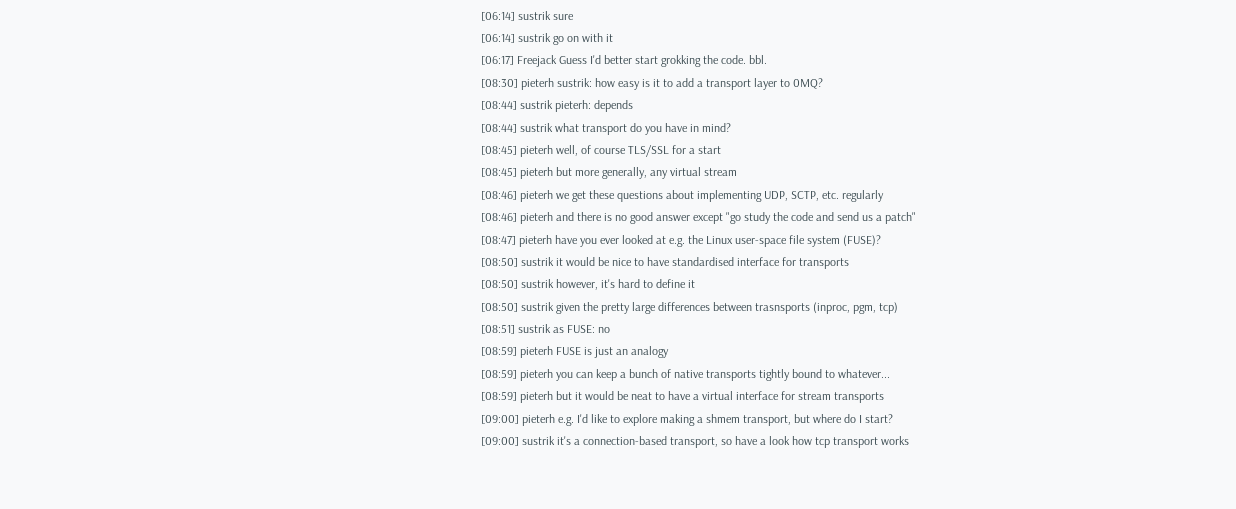[06:14] sustrik sure
[06:14] sustrik go on with it
[06:17] Freejack Guess I'd better start grokking the code. bbl.
[08:30] pieterh sustrik: how easy is it to add a transport layer to 0MQ?
[08:44] sustrik pieterh: depends
[08:44] sustrik what transport do you have in mind?
[08:45] pieterh well, of course TLS/SSL for a start
[08:45] pieterh but more generally, any virtual stream
[08:46] pieterh we get these questions about implementing UDP, SCTP, etc. regularly
[08:46] pieterh and there is no good answer except "go study the code and send us a patch"
[08:47] pieterh have you ever looked at e.g. the Linux user-space file system (FUSE)?
[08:50] sustrik it would be nice to have standardised interface for transports
[08:50] sustrik however, it's hard to define it
[08:50] sustrik given the pretty large differences between trasnsports (inproc, pgm, tcp)
[08:51] sustrik as FUSE: no
[08:59] pieterh FUSE is just an analogy
[08:59] pieterh you can keep a bunch of native transports tightly bound to whatever...
[08:59] pieterh but it would be neat to have a virtual interface for stream transports
[09:00] pieterh e.g. I'd like to explore making a shmem transport, but where do I start?
[09:00] sustrik it's a connection-based transport, so have a look how tcp transport works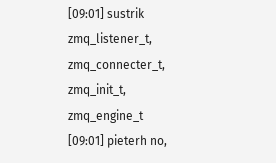[09:01] sustrik zmq_listener_t, zmq_connecter_t, zmq_init_t, zmq_engine_t
[09:01] pieterh no,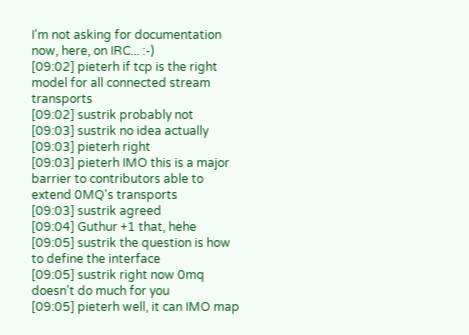I'm not asking for documentation now, here, on IRC... :-)
[09:02] pieterh if tcp is the right model for all connected stream transports
[09:02] sustrik probably not
[09:03] sustrik no idea actually
[09:03] pieterh right
[09:03] pieterh IMO this is a major barrier to contributors able to extend 0MQ's transports
[09:03] sustrik agreed
[09:04] Guthur +1 that, hehe
[09:05] sustrik the question is how to define the interface
[09:05] sustrik right now 0mq doesn't do much for you
[09:05] pieterh well, it can IMO map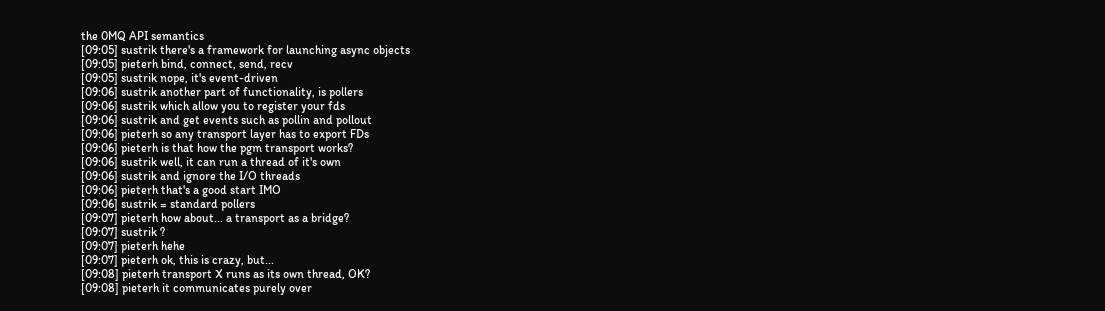the 0MQ API semantics
[09:05] sustrik there's a framework for launching async objects
[09:05] pieterh bind, connect, send, recv
[09:05] sustrik nope, it's event-driven
[09:06] sustrik another part of functionality, is pollers
[09:06] sustrik which allow you to register your fds
[09:06] sustrik and get events such as pollin and pollout
[09:06] pieterh so any transport layer has to export FDs
[09:06] pieterh is that how the pgm transport works?
[09:06] sustrik well, it can run a thread of it's own
[09:06] sustrik and ignore the I/O threads
[09:06] pieterh that's a good start IMO
[09:06] sustrik = standard pollers
[09:07] pieterh how about... a transport as a bridge?
[09:07] sustrik ?
[09:07] pieterh hehe
[09:07] pieterh ok, this is crazy, but...
[09:08] pieterh transport X runs as its own thread, OK?
[09:08] pieterh it communicates purely over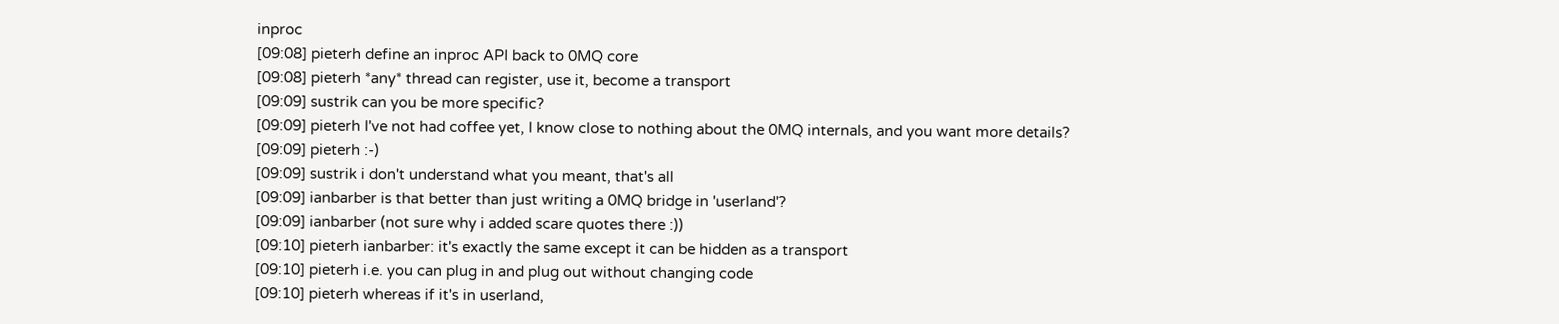inproc
[09:08] pieterh define an inproc API back to 0MQ core
[09:08] pieterh *any* thread can register, use it, become a transport
[09:09] sustrik can you be more specific?
[09:09] pieterh I've not had coffee yet, I know close to nothing about the 0MQ internals, and you want more details?
[09:09] pieterh :-)
[09:09] sustrik i don't understand what you meant, that's all
[09:09] ianbarber is that better than just writing a 0MQ bridge in 'userland'?
[09:09] ianbarber (not sure why i added scare quotes there :))
[09:10] pieterh ianbarber: it's exactly the same except it can be hidden as a transport
[09:10] pieterh i.e. you can plug in and plug out without changing code
[09:10] pieterh whereas if it's in userland,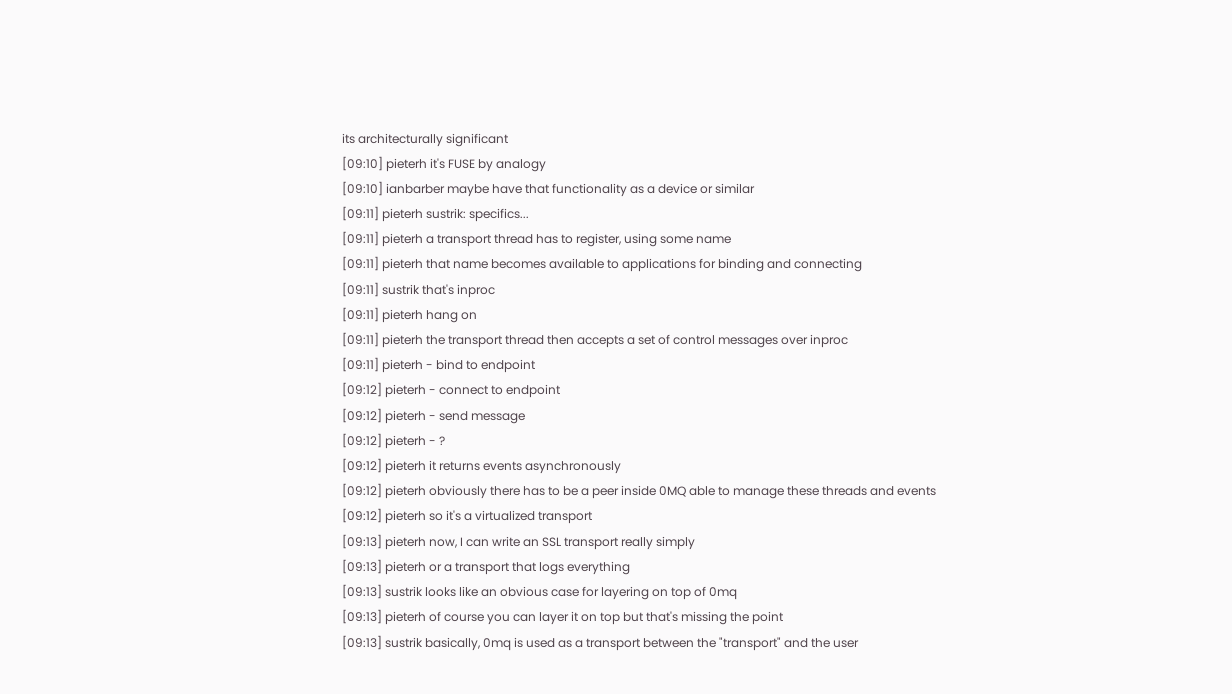its architecturally significant
[09:10] pieterh it's FUSE by analogy
[09:10] ianbarber maybe have that functionality as a device or similar
[09:11] pieterh sustrik: specifics...
[09:11] pieterh a transport thread has to register, using some name
[09:11] pieterh that name becomes available to applications for binding and connecting
[09:11] sustrik that's inproc
[09:11] pieterh hang on
[09:11] pieterh the transport thread then accepts a set of control messages over inproc
[09:11] pieterh - bind to endpoint
[09:12] pieterh - connect to endpoint
[09:12] pieterh - send message
[09:12] pieterh - ?
[09:12] pieterh it returns events asynchronously
[09:12] pieterh obviously there has to be a peer inside 0MQ able to manage these threads and events
[09:12] pieterh so it's a virtualized transport
[09:13] pieterh now, I can write an SSL transport really simply
[09:13] pieterh or a transport that logs everything
[09:13] sustrik looks like an obvious case for layering on top of 0mq
[09:13] pieterh of course you can layer it on top but that's missing the point
[09:13] sustrik basically, 0mq is used as a transport between the "transport" and the user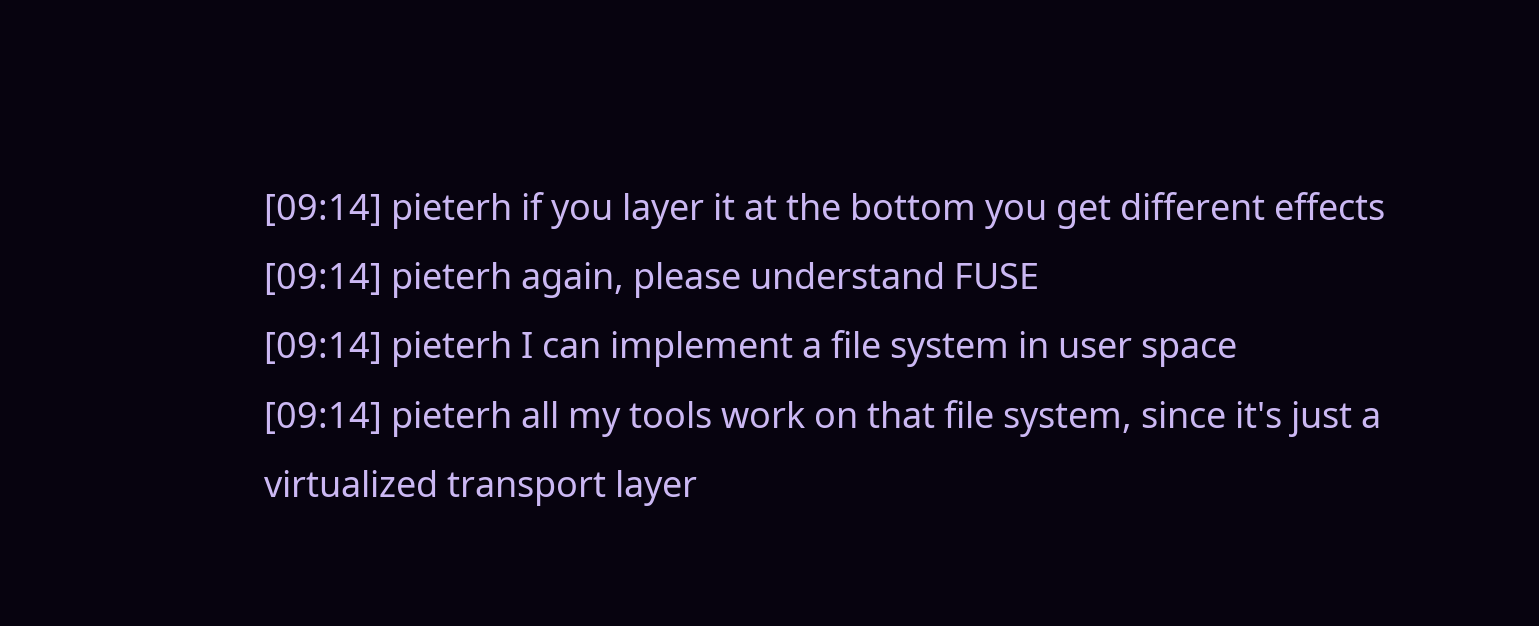[09:14] pieterh if you layer it at the bottom you get different effects
[09:14] pieterh again, please understand FUSE
[09:14] pieterh I can implement a file system in user space
[09:14] pieterh all my tools work on that file system, since it's just a virtualized transport layer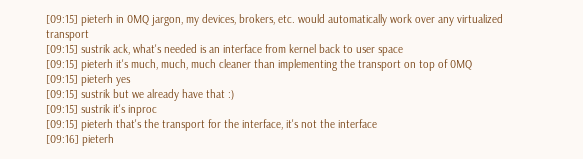[09:15] pieterh in 0MQ jargon, my devices, brokers, etc. would automatically work over any virtualized transport
[09:15] sustrik ack, what's needed is an interface from kernel back to user space
[09:15] pieterh it's much, much, much cleaner than implementing the transport on top of 0MQ
[09:15] pieterh yes
[09:15] sustrik but we already have that :)
[09:15] sustrik it's inproc
[09:15] pieterh that's the transport for the interface, it's not the interface
[09:16] pieterh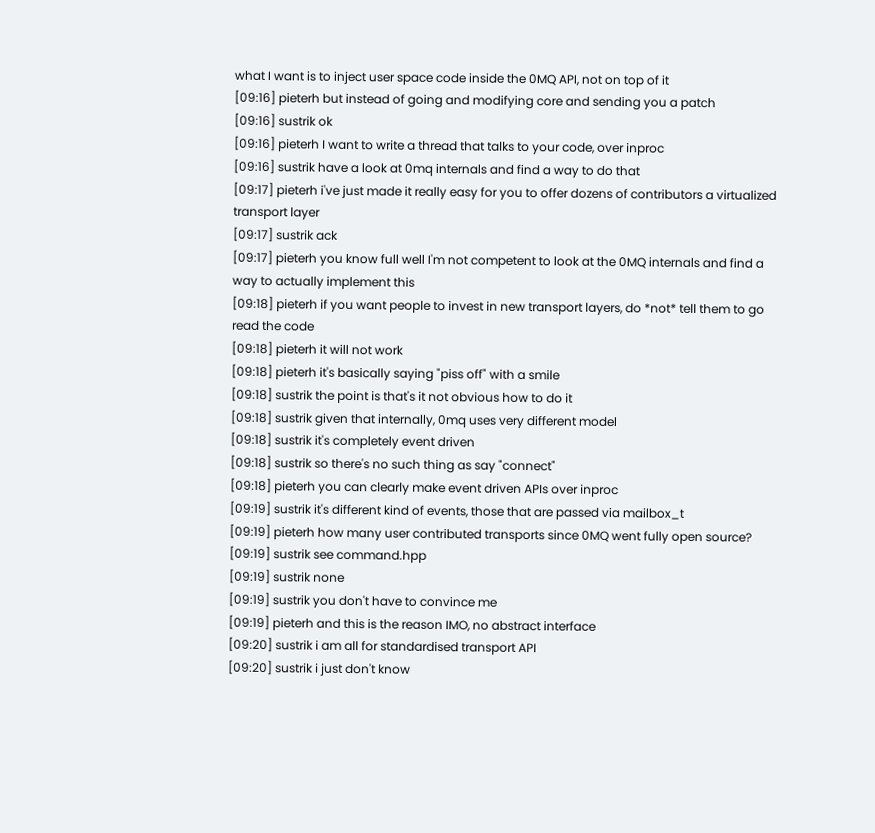what I want is to inject user space code inside the 0MQ API, not on top of it
[09:16] pieterh but instead of going and modifying core and sending you a patch
[09:16] sustrik ok
[09:16] pieterh I want to write a thread that talks to your code, over inproc
[09:16] sustrik have a look at 0mq internals and find a way to do that
[09:17] pieterh i've just made it really easy for you to offer dozens of contributors a virtualized transport layer
[09:17] sustrik ack
[09:17] pieterh you know full well I'm not competent to look at the 0MQ internals and find a way to actually implement this
[09:18] pieterh if you want people to invest in new transport layers, do *not* tell them to go read the code
[09:18] pieterh it will not work
[09:18] pieterh it's basically saying "piss off" with a smile
[09:18] sustrik the point is that's it not obvious how to do it
[09:18] sustrik given that internally, 0mq uses very different model
[09:18] sustrik it's completely event driven
[09:18] sustrik so there's no such thing as say "connect"
[09:18] pieterh you can clearly make event driven APIs over inproc
[09:19] sustrik it's different kind of events, those that are passed via mailbox_t
[09:19] pieterh how many user contributed transports since 0MQ went fully open source?
[09:19] sustrik see command.hpp
[09:19] sustrik none
[09:19] sustrik you don't have to convince me
[09:19] pieterh and this is the reason IMO, no abstract interface
[09:20] sustrik i am all for standardised transport API
[09:20] sustrik i just don't know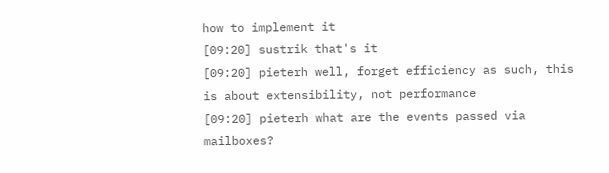how to implement it
[09:20] sustrik that's it
[09:20] pieterh well, forget efficiency as such, this is about extensibility, not performance
[09:20] pieterh what are the events passed via mailboxes?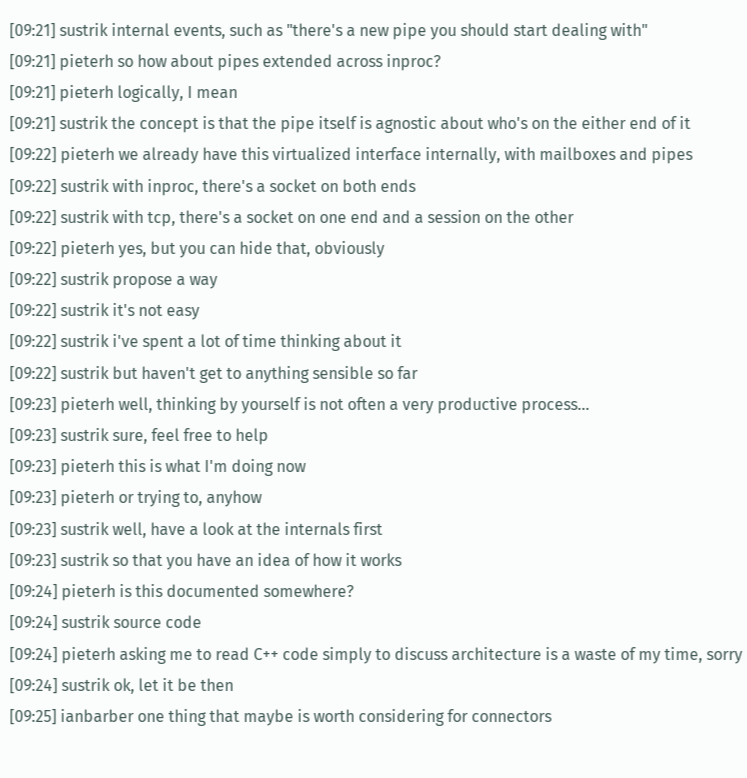[09:21] sustrik internal events, such as "there's a new pipe you should start dealing with"
[09:21] pieterh so how about pipes extended across inproc?
[09:21] pieterh logically, I mean
[09:21] sustrik the concept is that the pipe itself is agnostic about who's on the either end of it
[09:22] pieterh we already have this virtualized interface internally, with mailboxes and pipes
[09:22] sustrik with inproc, there's a socket on both ends
[09:22] sustrik with tcp, there's a socket on one end and a session on the other
[09:22] pieterh yes, but you can hide that, obviously
[09:22] sustrik propose a way
[09:22] sustrik it's not easy
[09:22] sustrik i've spent a lot of time thinking about it
[09:22] sustrik but haven't get to anything sensible so far
[09:23] pieterh well, thinking by yourself is not often a very productive process...
[09:23] sustrik sure, feel free to help
[09:23] pieterh this is what I'm doing now
[09:23] pieterh or trying to, anyhow
[09:23] sustrik well, have a look at the internals first
[09:23] sustrik so that you have an idea of how it works
[09:24] pieterh is this documented somewhere?
[09:24] sustrik source code
[09:24] pieterh asking me to read C++ code simply to discuss architecture is a waste of my time, sorry
[09:24] sustrik ok, let it be then
[09:25] ianbarber one thing that maybe is worth considering for connectors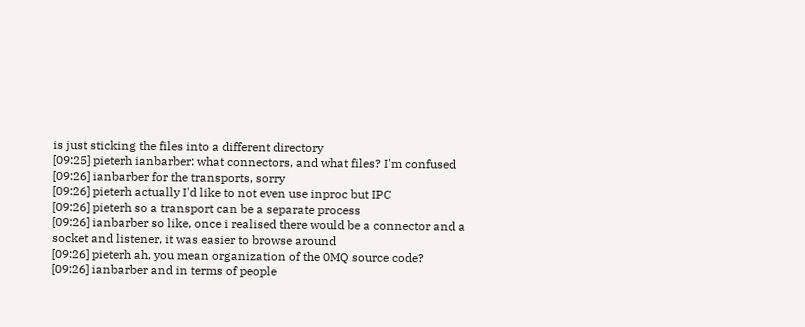is just sticking the files into a different directory
[09:25] pieterh ianbarber: what connectors, and what files? I'm confused
[09:26] ianbarber for the transports, sorry
[09:26] pieterh actually I'd like to not even use inproc but IPC
[09:26] pieterh so a transport can be a separate process
[09:26] ianbarber so like, once i realised there would be a connector and a socket and listener, it was easier to browse around
[09:26] pieterh ah, you mean organization of the 0MQ source code?
[09:26] ianbarber and in terms of people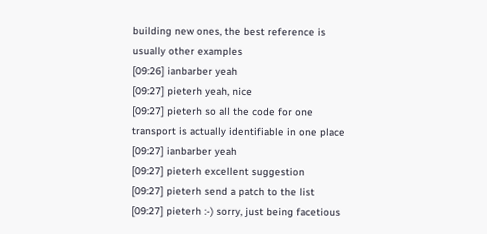building new ones, the best reference is usually other examples
[09:26] ianbarber yeah
[09:27] pieterh yeah, nice
[09:27] pieterh so all the code for one transport is actually identifiable in one place
[09:27] ianbarber yeah
[09:27] pieterh excellent suggestion
[09:27] pieterh send a patch to the list
[09:27] pieterh :-) sorry, just being facetious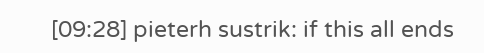[09:28] pieterh sustrik: if this all ends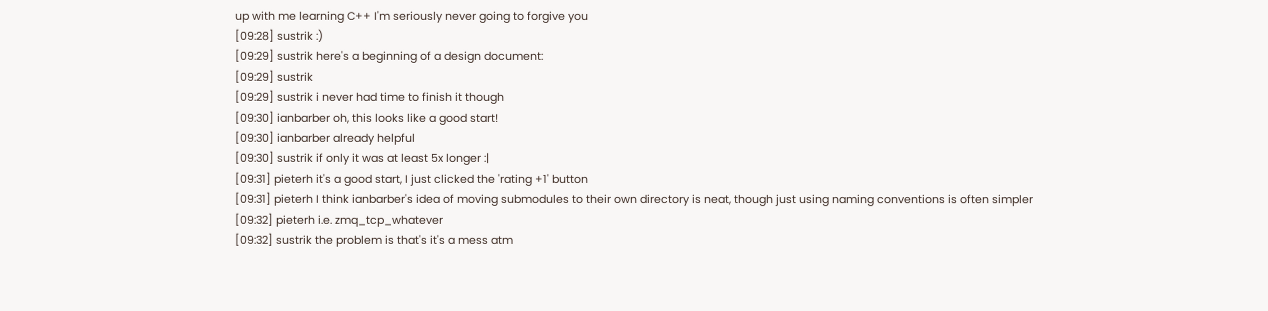up with me learning C++ I'm seriously never going to forgive you
[09:28] sustrik :)
[09:29] sustrik here's a beginning of a design document:
[09:29] sustrik
[09:29] sustrik i never had time to finish it though
[09:30] ianbarber oh, this looks like a good start!
[09:30] ianbarber already helpful
[09:30] sustrik if only it was at least 5x longer :|
[09:31] pieterh it's a good start, I just clicked the 'rating +1' button
[09:31] pieterh I think ianbarber's idea of moving submodules to their own directory is neat, though just using naming conventions is often simpler
[09:32] pieterh i.e. zmq_tcp_whatever
[09:32] sustrik the problem is that's it's a mess atm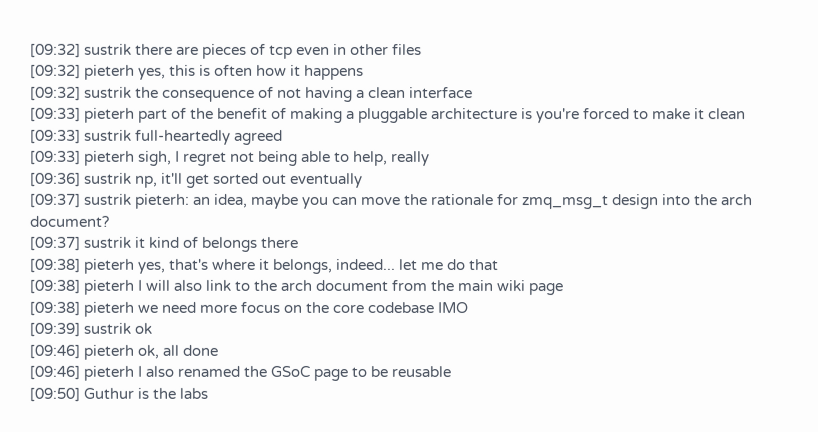[09:32] sustrik there are pieces of tcp even in other files
[09:32] pieterh yes, this is often how it happens
[09:32] sustrik the consequence of not having a clean interface
[09:33] pieterh part of the benefit of making a pluggable architecture is you're forced to make it clean
[09:33] sustrik full-heartedly agreed
[09:33] pieterh sigh, I regret not being able to help, really
[09:36] sustrik np, it'll get sorted out eventually
[09:37] sustrik pieterh: an idea, maybe you can move the rationale for zmq_msg_t design into the arch document?
[09:37] sustrik it kind of belongs there
[09:38] pieterh yes, that's where it belongs, indeed... let me do that
[09:38] pieterh I will also link to the arch document from the main wiki page
[09:38] pieterh we need more focus on the core codebase IMO
[09:39] sustrik ok
[09:46] pieterh ok, all done
[09:46] pieterh I also renamed the GSoC page to be reusable
[09:50] Guthur is the labs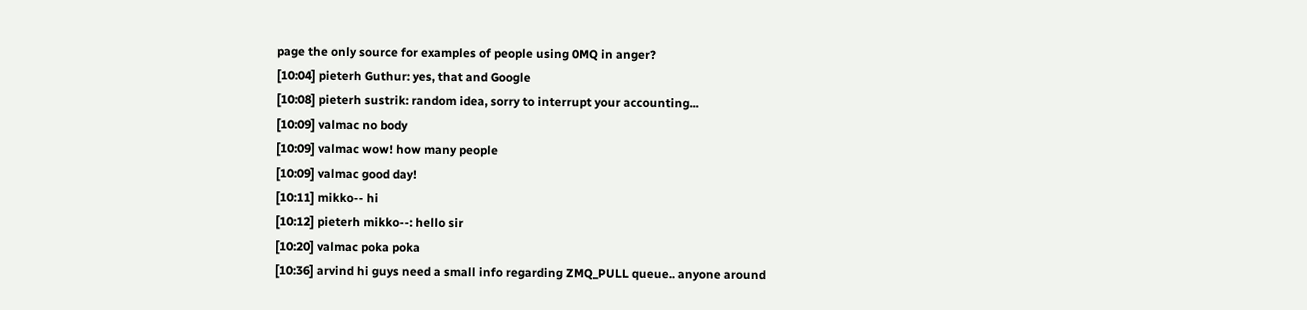page the only source for examples of people using 0MQ in anger?
[10:04] pieterh Guthur: yes, that and Google
[10:08] pieterh sustrik: random idea, sorry to interrupt your accounting...
[10:09] valmac no body
[10:09] valmac wow! how many people
[10:09] valmac good day!
[10:11] mikko-- hi
[10:12] pieterh mikko--: hello sir
[10:20] valmac poka poka
[10:36] arvind hi guys need a small info regarding ZMQ_PULL queue.. anyone around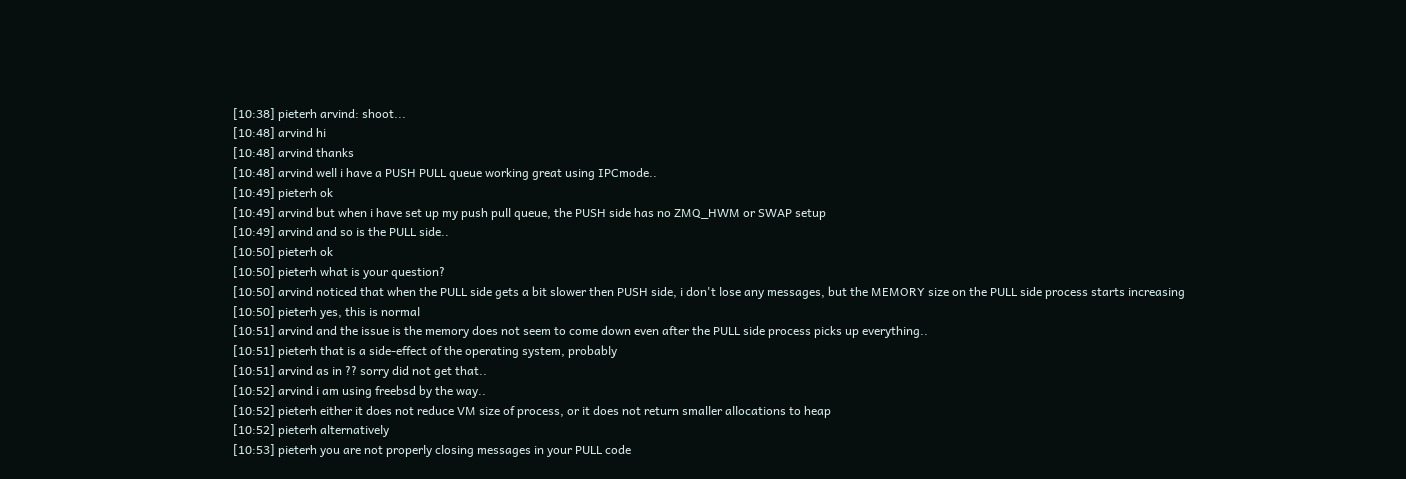[10:38] pieterh arvind: shoot...
[10:48] arvind hi
[10:48] arvind thanks
[10:48] arvind well i have a PUSH PULL queue working great using IPCmode..
[10:49] pieterh ok
[10:49] arvind but when i have set up my push pull queue, the PUSH side has no ZMQ_HWM or SWAP setup
[10:49] arvind and so is the PULL side..
[10:50] pieterh ok
[10:50] pieterh what is your question?
[10:50] arvind noticed that when the PULL side gets a bit slower then PUSH side, i don't lose any messages, but the MEMORY size on the PULL side process starts increasing
[10:50] pieterh yes, this is normal
[10:51] arvind and the issue is the memory does not seem to come down even after the PULL side process picks up everything..
[10:51] pieterh that is a side-effect of the operating system, probably
[10:51] arvind as in ?? sorry did not get that..
[10:52] arvind i am using freebsd by the way..
[10:52] pieterh either it does not reduce VM size of process, or it does not return smaller allocations to heap
[10:52] pieterh alternatively
[10:53] pieterh you are not properly closing messages in your PULL code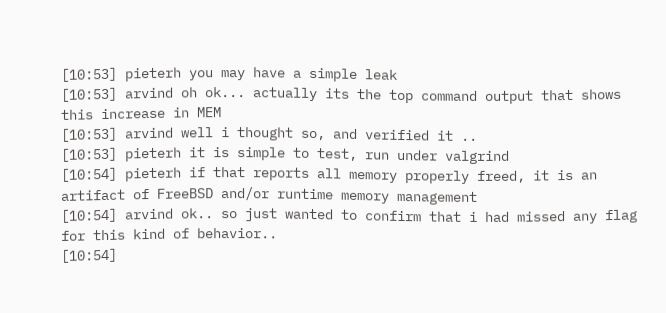[10:53] pieterh you may have a simple leak
[10:53] arvind oh ok... actually its the top command output that shows this increase in MEM
[10:53] arvind well i thought so, and verified it ..
[10:53] pieterh it is simple to test, run under valgrind
[10:54] pieterh if that reports all memory properly freed, it is an artifact of FreeBSD and/or runtime memory management
[10:54] arvind ok.. so just wanted to confirm that i had missed any flag for this kind of behavior..
[10:54]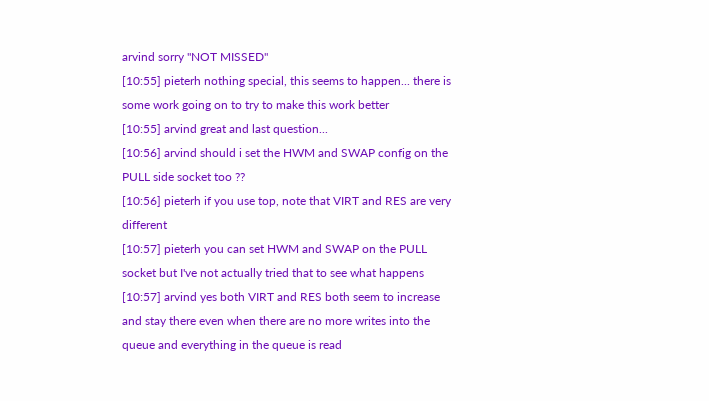arvind sorry "NOT MISSED"
[10:55] pieterh nothing special, this seems to happen... there is some work going on to try to make this work better
[10:55] arvind great and last question...
[10:56] arvind should i set the HWM and SWAP config on the PULL side socket too ??
[10:56] pieterh if you use top, note that VIRT and RES are very different
[10:57] pieterh you can set HWM and SWAP on the PULL socket but I've not actually tried that to see what happens
[10:57] arvind yes both VIRT and RES both seem to increase and stay there even when there are no more writes into the queue and everything in the queue is read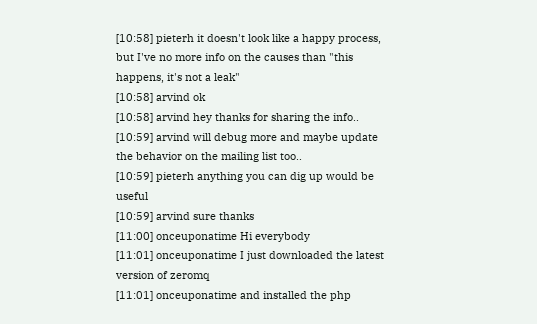[10:58] pieterh it doesn't look like a happy process, but I've no more info on the causes than "this happens, it's not a leak"
[10:58] arvind ok
[10:58] arvind hey thanks for sharing the info..
[10:59] arvind will debug more and maybe update the behavior on the mailing list too..
[10:59] pieterh anything you can dig up would be useful
[10:59] arvind sure thanks
[11:00] onceuponatime Hi everybody
[11:01] onceuponatime I just downloaded the latest version of zeromq
[11:01] onceuponatime and installed the php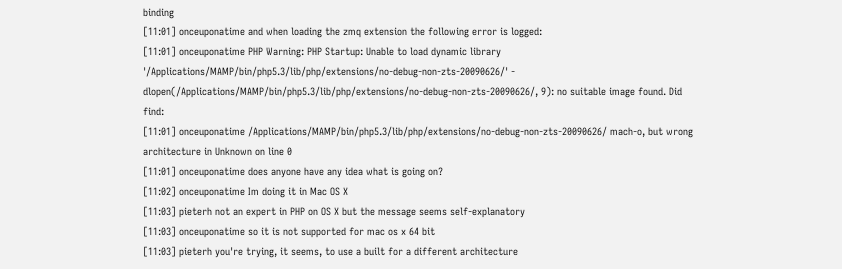binding
[11:01] onceuponatime and when loading the zmq extension the following error is logged:
[11:01] onceuponatime PHP Warning: PHP Startup: Unable to load dynamic library '/Applications/MAMP/bin/php5.3/lib/php/extensions/no-debug-non-zts-20090626/' - dlopen(/Applications/MAMP/bin/php5.3/lib/php/extensions/no-debug-non-zts-20090626/, 9): no suitable image found. Did find:
[11:01] onceuponatime /Applications/MAMP/bin/php5.3/lib/php/extensions/no-debug-non-zts-20090626/ mach-o, but wrong architecture in Unknown on line 0
[11:01] onceuponatime does anyone have any idea what is going on?
[11:02] onceuponatime Im doing it in Mac OS X
[11:03] pieterh not an expert in PHP on OS X but the message seems self-explanatory
[11:03] onceuponatime so it is not supported for mac os x 64 bit
[11:03] pieterh you're trying, it seems, to use a built for a different architecture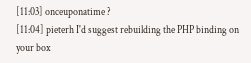[11:03] onceuponatime ?
[11:04] pieterh I'd suggest rebuilding the PHP binding on your box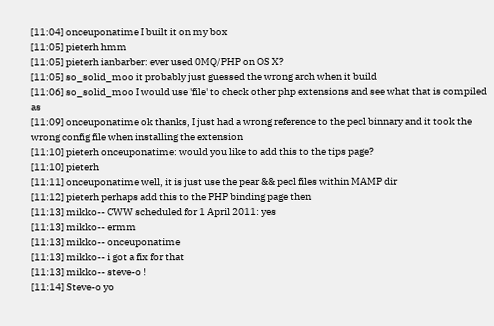[11:04] onceuponatime I built it on my box
[11:05] pieterh hmm
[11:05] pieterh ianbarber: ever used 0MQ/PHP on OS X?
[11:05] so_solid_moo it probably just guessed the wrong arch when it build
[11:06] so_solid_moo I would use 'file' to check other php extensions and see what that is compiled as
[11:09] onceuponatime ok thanks, I just had a wrong reference to the pecl binnary and it took the wrong config file when installing the extension
[11:10] pieterh onceuponatime: would you like to add this to the tips page?
[11:10] pieterh
[11:11] onceuponatime well, it is just use the pear && pecl files within MAMP dir
[11:12] pieterh perhaps add this to the PHP binding page then
[11:13] mikko-- CWW scheduled for 1 April 2011: yes
[11:13] mikko-- ermm
[11:13] mikko-- onceuponatime
[11:13] mikko-- i got a fix for that
[11:13] mikko-- steve-o !
[11:14] Steve-o yo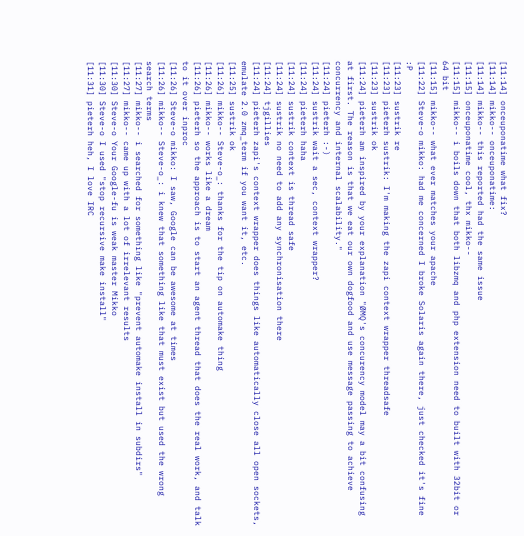[11:14] onceuponatime what fix?
[11:14] mikko-- onceuponatime:
[11:14] mikko-- this reported had the same issue
[11:15] onceuponatime cool, thx mikko--
[11:15] mikko-- i boils down that both libzmq and php extension need to built with 32bit or 64 bit
[11:15] mikko-- what ever matches your apache
[11:22] Steve-o mikko: had me concerned I broke Solaris again there, just checked it's fine :P
[11:23] sustrik re
[11:23] pieterh sustrik: I'm making the zapi context wrapper threadsafe
[11:23] sustrik ok
[11:24] pieterh am inspired by your explanation "ØMQ's concurency model may a bit confusing at first. The reason is that we eat our own dogfood and use message passing to achieve concurrency and internal scalability."
[11:24] pieterh :-)
[11:24] sustrik wait a sec, context wrapper?
[11:24] pieterh haha
[11:24] sustrik context is thread safe
[11:24] sustrik no need to add any synchronisation there
[11:24] tjgillies
[11:24] pieterh zapi's context wrapper does things like automatically close all open sockets, emulate 2.0 zmq_term if you want it, etc.
[11:25] sustrik ok
[11:26] mikko-- Steve-o_: thanks for the tip on automake thing
[11:26] mikko-- works like a dream
[11:26] pieterh so the approach is to start an agent thread that does the real work, and talk to it over inproc
[11:26] Steve-o mikko: I saw, Google can be awesome at times
[11:26] mikko-- Steve-o_: i knew that something like that must exist but used the wrong search terms
[11:27] mikko-- i searched for something like "prevent automake install in subdirs"
[11:27] mikko-- came up with a lot of irrelevant results
[11:30] Steve-o Your Google-fu is weak master Mikko
[11:30] Steve-o I used "stop recursive make install"
[11:31] pieterh heh, I love IRC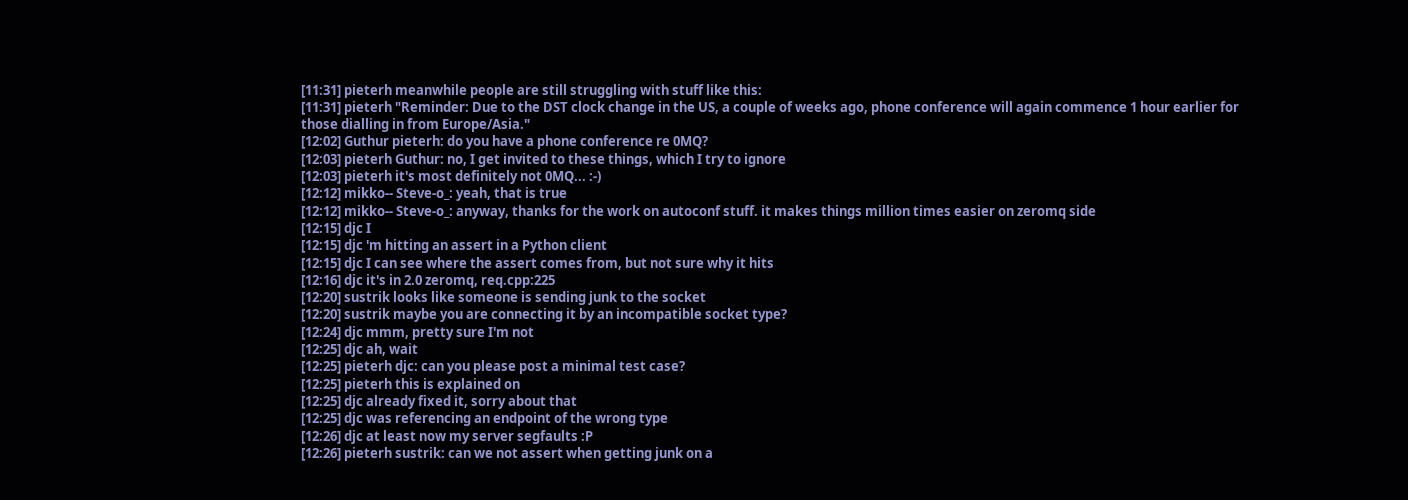[11:31] pieterh meanwhile people are still struggling with stuff like this:
[11:31] pieterh "Reminder: Due to the DST clock change in the US, a couple of weeks ago, phone conference will again commence 1 hour earlier for those dialling in from Europe/Asia."
[12:02] Guthur pieterh: do you have a phone conference re 0MQ?
[12:03] pieterh Guthur: no, I get invited to these things, which I try to ignore
[12:03] pieterh it's most definitely not 0MQ... :-)
[12:12] mikko-- Steve-o_: yeah, that is true
[12:12] mikko-- Steve-o_: anyway, thanks for the work on autoconf stuff. it makes things million times easier on zeromq side
[12:15] djc I
[12:15] djc 'm hitting an assert in a Python client
[12:15] djc I can see where the assert comes from, but not sure why it hits
[12:16] djc it's in 2.0 zeromq, req.cpp:225
[12:20] sustrik looks like someone is sending junk to the socket
[12:20] sustrik maybe you are connecting it by an incompatible socket type?
[12:24] djc mmm, pretty sure I'm not
[12:25] djc ah, wait
[12:25] pieterh djc: can you please post a minimal test case?
[12:25] pieterh this is explained on
[12:25] djc already fixed it, sorry about that
[12:25] djc was referencing an endpoint of the wrong type
[12:26] djc at least now my server segfaults :P
[12:26] pieterh sustrik: can we not assert when getting junk on a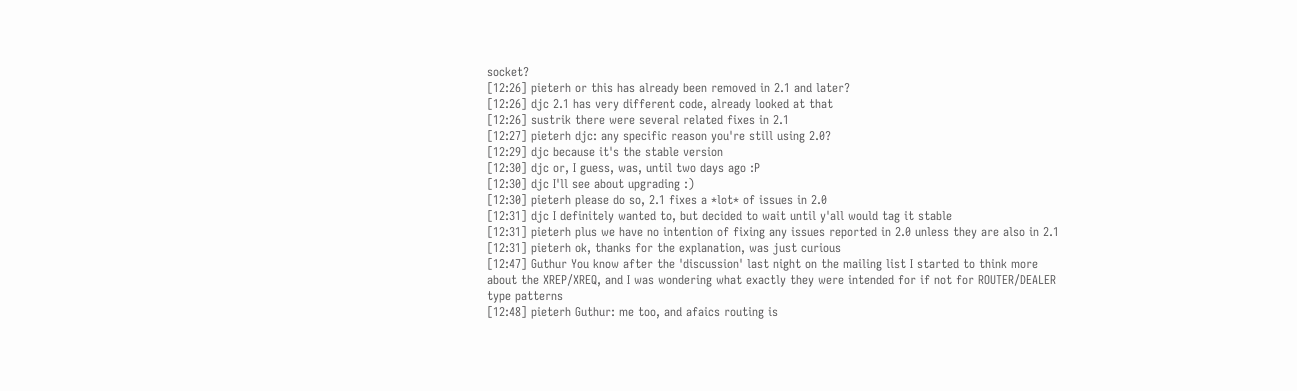socket?
[12:26] pieterh or this has already been removed in 2.1 and later?
[12:26] djc 2.1 has very different code, already looked at that
[12:26] sustrik there were several related fixes in 2.1
[12:27] pieterh djc: any specific reason you're still using 2.0?
[12:29] djc because it's the stable version
[12:30] djc or, I guess, was, until two days ago :P
[12:30] djc I'll see about upgrading :)
[12:30] pieterh please do so, 2.1 fixes a *lot* of issues in 2.0
[12:31] djc I definitely wanted to, but decided to wait until y'all would tag it stable
[12:31] pieterh plus we have no intention of fixing any issues reported in 2.0 unless they are also in 2.1
[12:31] pieterh ok, thanks for the explanation, was just curious
[12:47] Guthur You know after the 'discussion' last night on the mailing list I started to think more about the XREP/XREQ, and I was wondering what exactly they were intended for if not for ROUTER/DEALER type patterns
[12:48] pieterh Guthur: me too, and afaics routing is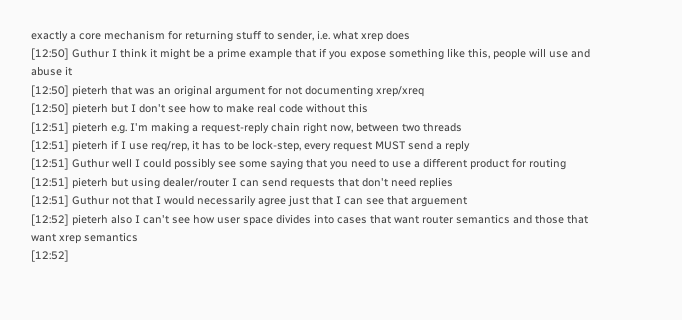exactly a core mechanism for returning stuff to sender, i.e. what xrep does
[12:50] Guthur I think it might be a prime example that if you expose something like this, people will use and abuse it
[12:50] pieterh that was an original argument for not documenting xrep/xreq
[12:50] pieterh but I don't see how to make real code without this
[12:51] pieterh e.g. I'm making a request-reply chain right now, between two threads
[12:51] pieterh if I use req/rep, it has to be lock-step, every request MUST send a reply
[12:51] Guthur well I could possibly see some saying that you need to use a different product for routing
[12:51] pieterh but using dealer/router I can send requests that don't need replies
[12:51] Guthur not that I would necessarily agree just that I can see that arguement
[12:52] pieterh also I can't see how user space divides into cases that want router semantics and those that want xrep semantics
[12:52]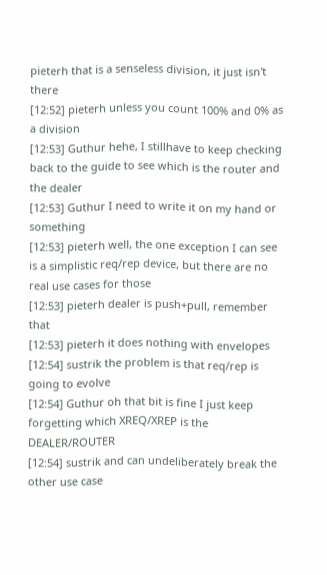pieterh that is a senseless division, it just isn't there
[12:52] pieterh unless you count 100% and 0% as a division
[12:53] Guthur hehe, I stillhave to keep checking back to the guide to see which is the router and the dealer
[12:53] Guthur I need to write it on my hand or something
[12:53] pieterh well, the one exception I can see is a simplistic req/rep device, but there are no real use cases for those
[12:53] pieterh dealer is push+pull, remember that
[12:53] pieterh it does nothing with envelopes
[12:54] sustrik the problem is that req/rep is going to evolve
[12:54] Guthur oh that bit is fine I just keep forgetting which XREQ/XREP is the DEALER/ROUTER
[12:54] sustrik and can undeliberately break the other use case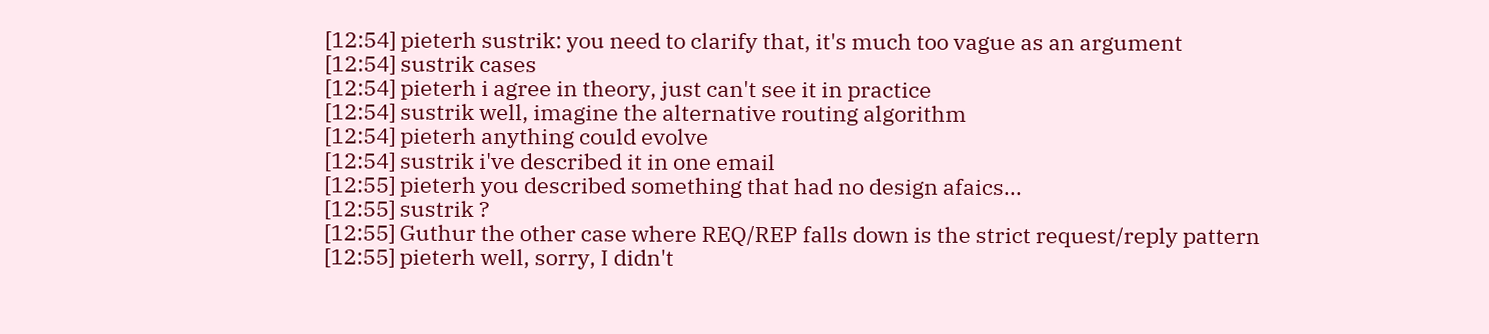[12:54] pieterh sustrik: you need to clarify that, it's much too vague as an argument
[12:54] sustrik cases
[12:54] pieterh i agree in theory, just can't see it in practice
[12:54] sustrik well, imagine the alternative routing algorithm
[12:54] pieterh anything could evolve
[12:54] sustrik i've described it in one email
[12:55] pieterh you described something that had no design afaics...
[12:55] sustrik ?
[12:55] Guthur the other case where REQ/REP falls down is the strict request/reply pattern
[12:55] pieterh well, sorry, I didn't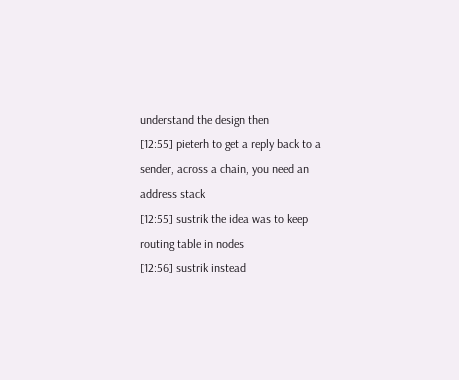understand the design then
[12:55] pieterh to get a reply back to a sender, across a chain, you need an address stack
[12:55] sustrik the idea was to keep routing table in nodes
[12:56] sustrik instead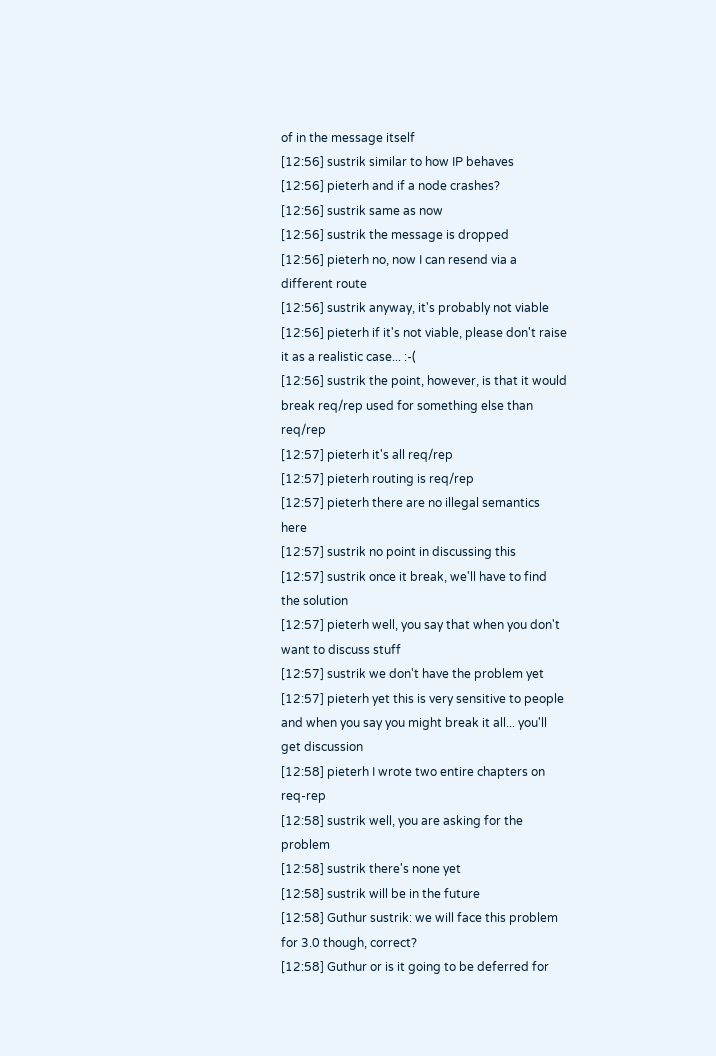of in the message itself
[12:56] sustrik similar to how IP behaves
[12:56] pieterh and if a node crashes?
[12:56] sustrik same as now
[12:56] sustrik the message is dropped
[12:56] pieterh no, now I can resend via a different route
[12:56] sustrik anyway, it's probably not viable
[12:56] pieterh if it's not viable, please don't raise it as a realistic case... :-(
[12:56] sustrik the point, however, is that it would break req/rep used for something else than req/rep
[12:57] pieterh it's all req/rep
[12:57] pieterh routing is req/rep
[12:57] pieterh there are no illegal semantics here
[12:57] sustrik no point in discussing this
[12:57] sustrik once it break, we'll have to find the solution
[12:57] pieterh well, you say that when you don't want to discuss stuff
[12:57] sustrik we don't have the problem yet
[12:57] pieterh yet this is very sensitive to people and when you say you might break it all... you'll get discussion
[12:58] pieterh I wrote two entire chapters on req-rep
[12:58] sustrik well, you are asking for the problem
[12:58] sustrik there's none yet
[12:58] sustrik will be in the future
[12:58] Guthur sustrik: we will face this problem for 3.0 though, correct?
[12:58] Guthur or is it going to be deferred for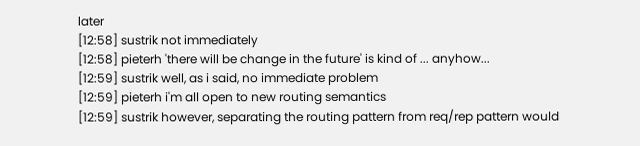later
[12:58] sustrik not immediately
[12:58] pieterh 'there will be change in the future' is kind of ... anyhow...
[12:59] sustrik well, as i said, no immediate problem
[12:59] pieterh i'm all open to new routing semantics
[12:59] sustrik however, separating the routing pattern from req/rep pattern would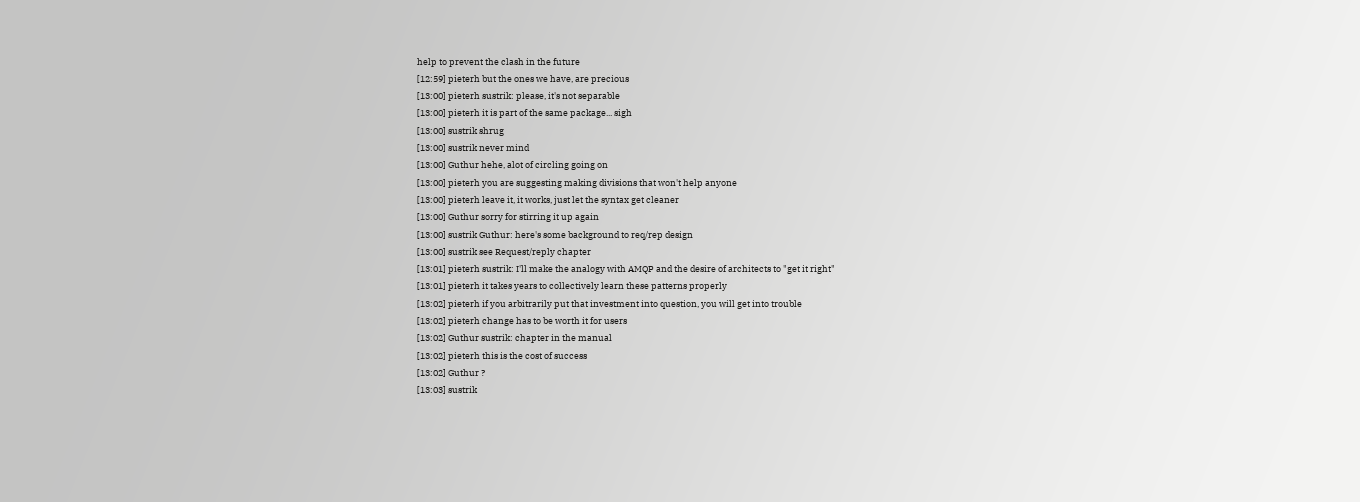help to prevent the clash in the future
[12:59] pieterh but the ones we have, are precious
[13:00] pieterh sustrik: please, it's not separable
[13:00] pieterh it is part of the same package... sigh
[13:00] sustrik shrug
[13:00] sustrik never mind
[13:00] Guthur hehe, alot of circling going on
[13:00] pieterh you are suggesting making divisions that won't help anyone
[13:00] pieterh leave it, it works, just let the syntax get cleaner
[13:00] Guthur sorry for stirring it up again
[13:00] sustrik Guthur: here's some background to req/rep design
[13:00] sustrik see Request/reply chapter
[13:01] pieterh sustrik: I'll make the analogy with AMQP and the desire of architects to "get it right"
[13:01] pieterh it takes years to collectively learn these patterns properly
[13:02] pieterh if you arbitrarily put that investment into question, you will get into trouble
[13:02] pieterh change has to be worth it for users
[13:02] Guthur sustrik: chapter in the manual
[13:02] pieterh this is the cost of success
[13:02] Guthur ?
[13:03] sustrik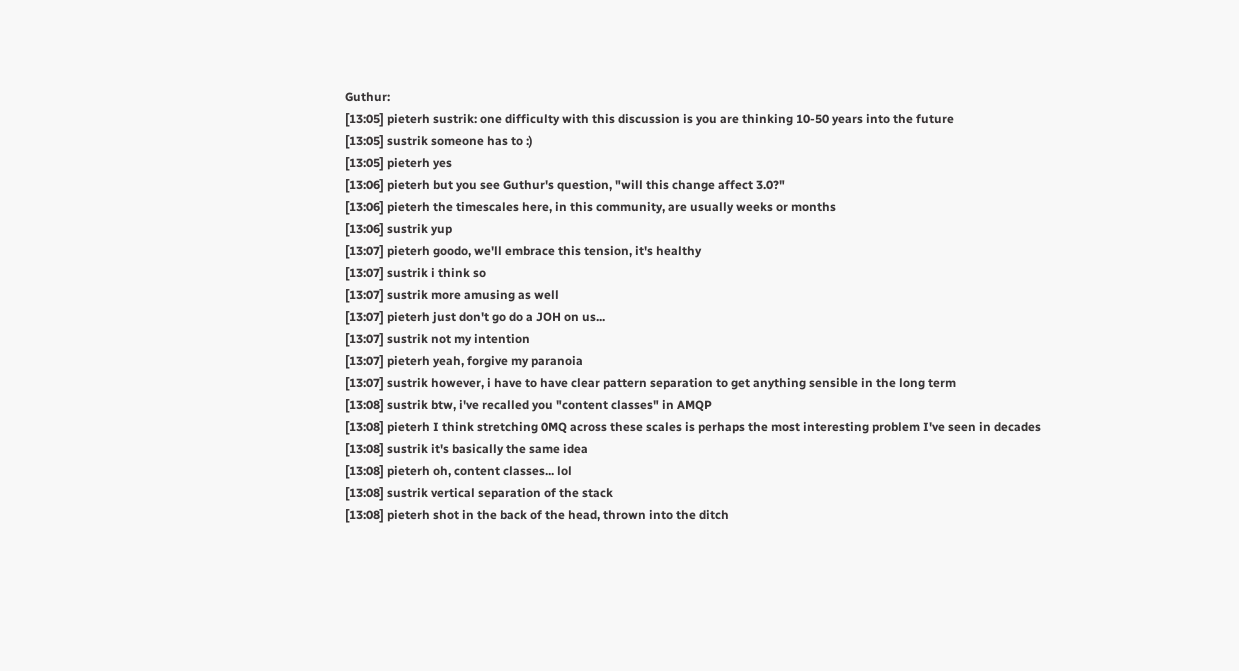Guthur:
[13:05] pieterh sustrik: one difficulty with this discussion is you are thinking 10-50 years into the future
[13:05] sustrik someone has to :)
[13:05] pieterh yes
[13:06] pieterh but you see Guthur's question, "will this change affect 3.0?"
[13:06] pieterh the timescales here, in this community, are usually weeks or months
[13:06] sustrik yup
[13:07] pieterh goodo, we'll embrace this tension, it's healthy
[13:07] sustrik i think so
[13:07] sustrik more amusing as well
[13:07] pieterh just don't go do a JOH on us...
[13:07] sustrik not my intention
[13:07] pieterh yeah, forgive my paranoia
[13:07] sustrik however, i have to have clear pattern separation to get anything sensible in the long term
[13:08] sustrik btw, i've recalled you "content classes" in AMQP
[13:08] pieterh I think stretching 0MQ across these scales is perhaps the most interesting problem I've seen in decades
[13:08] sustrik it's basically the same idea
[13:08] pieterh oh, content classes... lol
[13:08] sustrik vertical separation of the stack
[13:08] pieterh shot in the back of the head, thrown into the ditch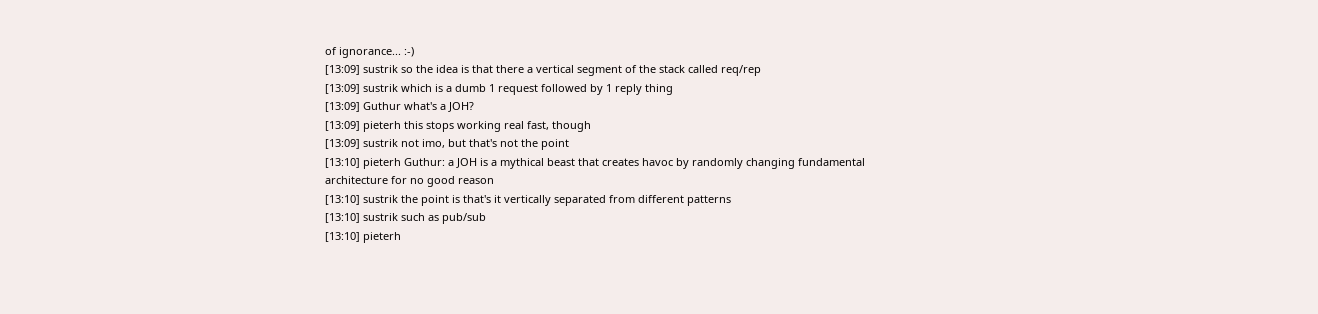of ignorance... :-)
[13:09] sustrik so the idea is that there a vertical segment of the stack called req/rep
[13:09] sustrik which is a dumb 1 request followed by 1 reply thing
[13:09] Guthur what's a JOH?
[13:09] pieterh this stops working real fast, though
[13:09] sustrik not imo, but that's not the point
[13:10] pieterh Guthur: a JOH is a mythical beast that creates havoc by randomly changing fundamental architecture for no good reason
[13:10] sustrik the point is that's it vertically separated from different patterns
[13:10] sustrik such as pub/sub
[13:10] pieterh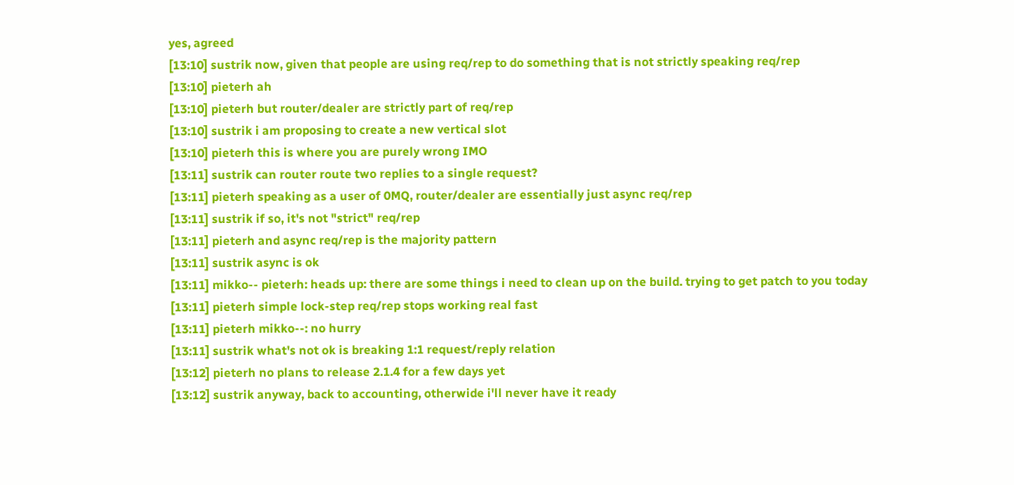yes, agreed
[13:10] sustrik now, given that people are using req/rep to do something that is not strictly speaking req/rep
[13:10] pieterh ah
[13:10] pieterh but router/dealer are strictly part of req/rep
[13:10] sustrik i am proposing to create a new vertical slot
[13:10] pieterh this is where you are purely wrong IMO
[13:11] sustrik can router route two replies to a single request?
[13:11] pieterh speaking as a user of 0MQ, router/dealer are essentially just async req/rep
[13:11] sustrik if so, it's not "strict" req/rep
[13:11] pieterh and async req/rep is the majority pattern
[13:11] sustrik async is ok
[13:11] mikko-- pieterh: heads up: there are some things i need to clean up on the build. trying to get patch to you today
[13:11] pieterh simple lock-step req/rep stops working real fast
[13:11] pieterh mikko--: no hurry
[13:11] sustrik what's not ok is breaking 1:1 request/reply relation
[13:12] pieterh no plans to release 2.1.4 for a few days yet
[13:12] sustrik anyway, back to accounting, otherwide i'll never have it ready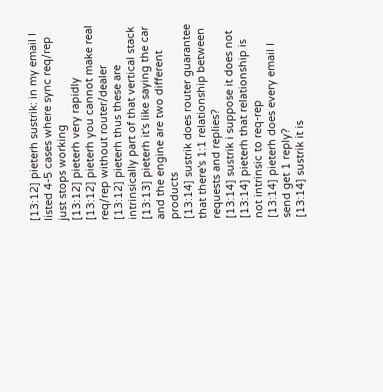[13:12] pieterh sustrik: in my email I listed 4-5 cases where sync req/rep just stops working
[13:12] pieterh very rapidly
[13:12] pieterh you cannot make real req/rep without router/dealer
[13:12] pieterh thus these are intrinsically part of that vertical stack
[13:13] pieterh it's like saying the car and the engine are two different products
[13:14] sustrik does router guarantee that there's 1:1 relationship between requests and replies?
[13:14] sustrik i suppose it does not
[13:14] pieterh that relationship is not intrinsic to req-rep
[13:14] pieterh does every email I send get 1 reply?
[13:14] sustrik it is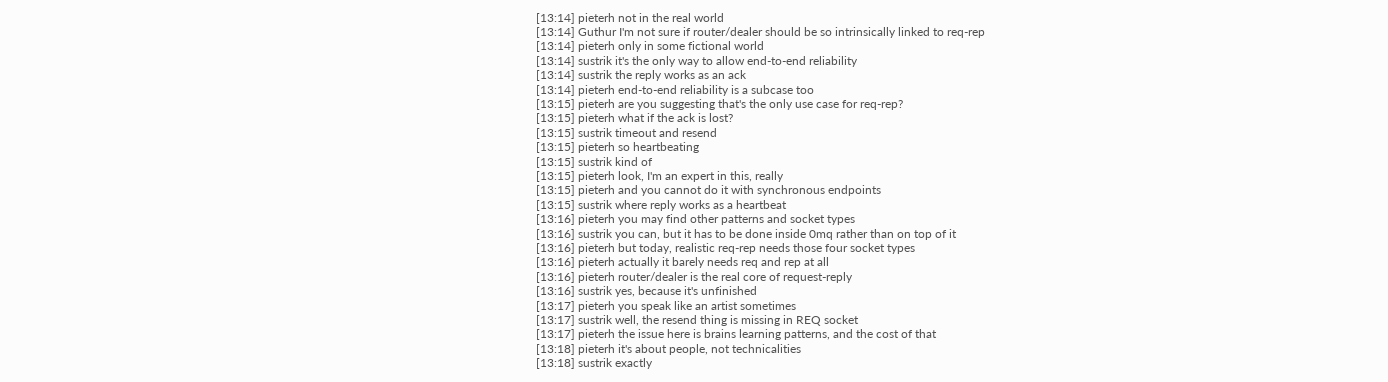[13:14] pieterh not in the real world
[13:14] Guthur I'm not sure if router/dealer should be so intrinsically linked to req-rep
[13:14] pieterh only in some fictional world
[13:14] sustrik it's the only way to allow end-to-end reliability
[13:14] sustrik the reply works as an ack
[13:14] pieterh end-to-end reliability is a subcase too
[13:15] pieterh are you suggesting that's the only use case for req-rep?
[13:15] pieterh what if the ack is lost?
[13:15] sustrik timeout and resend
[13:15] pieterh so heartbeating
[13:15] sustrik kind of
[13:15] pieterh look, I'm an expert in this, really
[13:15] pieterh and you cannot do it with synchronous endpoints
[13:15] sustrik where reply works as a heartbeat
[13:16] pieterh you may find other patterns and socket types
[13:16] sustrik you can, but it has to be done inside 0mq rather than on top of it
[13:16] pieterh but today, realistic req-rep needs those four socket types
[13:16] pieterh actually it barely needs req and rep at all
[13:16] pieterh router/dealer is the real core of request-reply
[13:16] sustrik yes, because it's unfinished
[13:17] pieterh you speak like an artist sometimes
[13:17] sustrik well, the resend thing is missing in REQ socket
[13:17] pieterh the issue here is brains learning patterns, and the cost of that
[13:18] pieterh it's about people, not technicalities
[13:18] sustrik exactly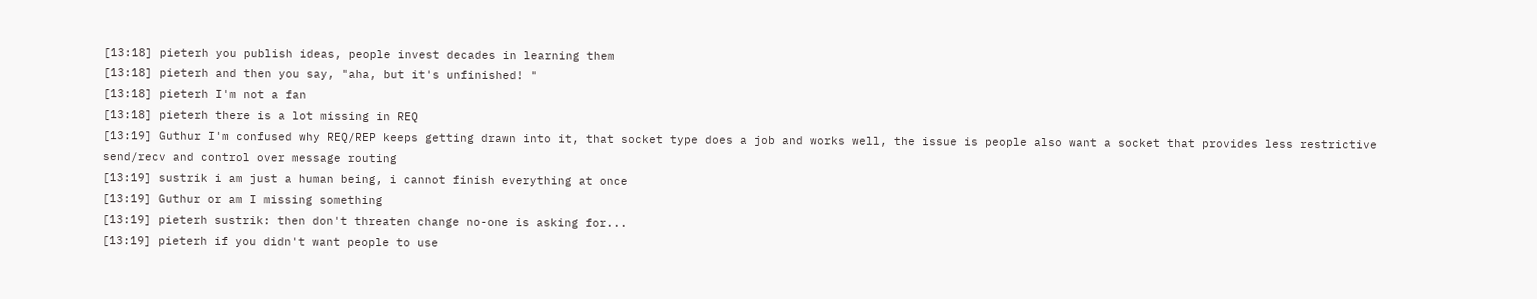[13:18] pieterh you publish ideas, people invest decades in learning them
[13:18] pieterh and then you say, "aha, but it's unfinished! "
[13:18] pieterh I'm not a fan
[13:18] pieterh there is a lot missing in REQ
[13:19] Guthur I'm confused why REQ/REP keeps getting drawn into it, that socket type does a job and works well, the issue is people also want a socket that provides less restrictive send/recv and control over message routing
[13:19] sustrik i am just a human being, i cannot finish everything at once
[13:19] Guthur or am I missing something
[13:19] pieterh sustrik: then don't threaten change no-one is asking for...
[13:19] pieterh if you didn't want people to use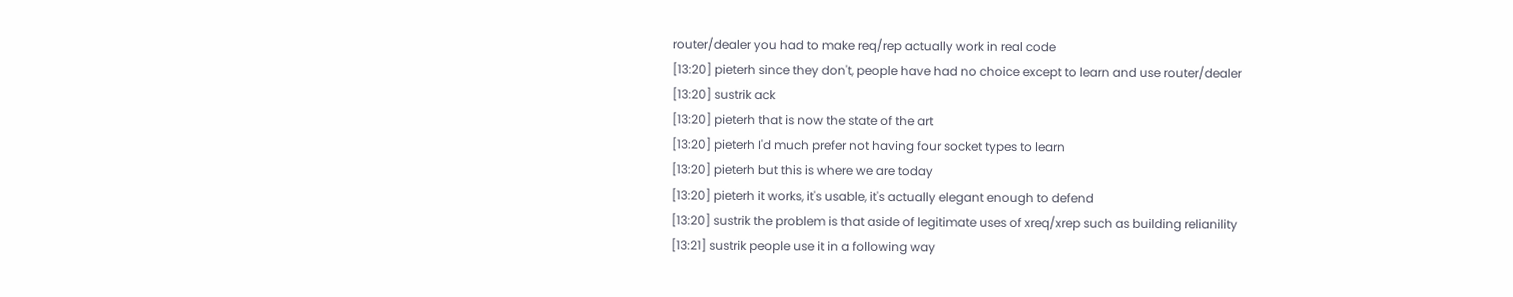router/dealer you had to make req/rep actually work in real code
[13:20] pieterh since they don't, people have had no choice except to learn and use router/dealer
[13:20] sustrik ack
[13:20] pieterh that is now the state of the art
[13:20] pieterh I'd much prefer not having four socket types to learn
[13:20] pieterh but this is where we are today
[13:20] pieterh it works, it's usable, it's actually elegant enough to defend
[13:20] sustrik the problem is that aside of legitimate uses of xreq/xrep such as building relianility
[13:21] sustrik people use it in a following way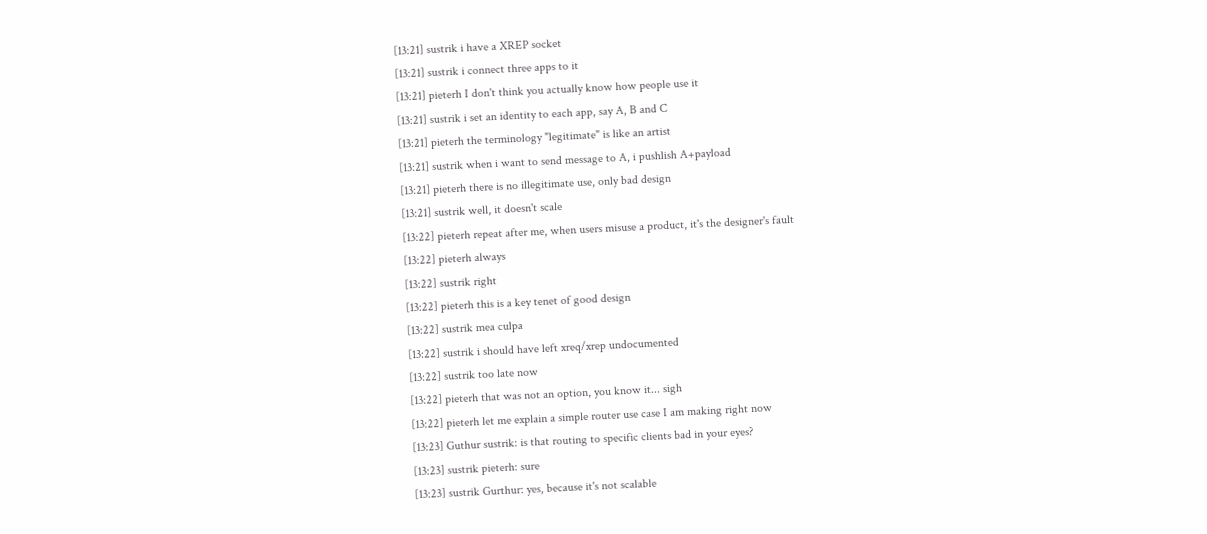[13:21] sustrik i have a XREP socket
[13:21] sustrik i connect three apps to it
[13:21] pieterh I don't think you actually know how people use it
[13:21] sustrik i set an identity to each app, say A, B and C
[13:21] pieterh the terminology "legitimate" is like an artist
[13:21] sustrik when i want to send message to A, i pushlish A+payload
[13:21] pieterh there is no illegitimate use, only bad design
[13:21] sustrik well, it doesn't scale
[13:22] pieterh repeat after me, when users misuse a product, it's the designer's fault
[13:22] pieterh always
[13:22] sustrik right
[13:22] pieterh this is a key tenet of good design
[13:22] sustrik mea culpa
[13:22] sustrik i should have left xreq/xrep undocumented
[13:22] sustrik too late now
[13:22] pieterh that was not an option, you know it... sigh
[13:22] pieterh let me explain a simple router use case I am making right now
[13:23] Guthur sustrik: is that routing to specific clients bad in your eyes?
[13:23] sustrik pieterh: sure
[13:23] sustrik Gurthur: yes, because it's not scalable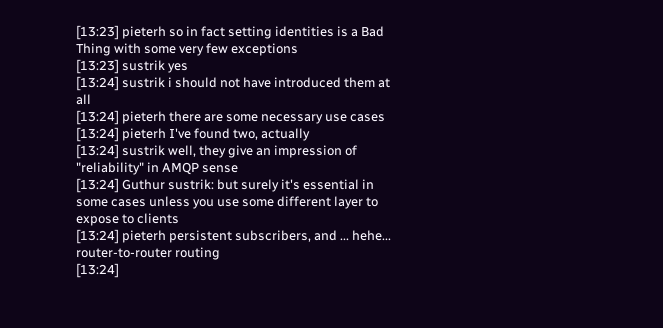[13:23] pieterh so in fact setting identities is a Bad Thing with some very few exceptions
[13:23] sustrik yes
[13:24] sustrik i should not have introduced them at all
[13:24] pieterh there are some necessary use cases
[13:24] pieterh I've found two, actually
[13:24] sustrik well, they give an impression of "reliability" in AMQP sense
[13:24] Guthur sustrik: but surely it's essential in some cases unless you use some different layer to expose to clients
[13:24] pieterh persistent subscribers, and ... hehe... router-to-router routing
[13:24]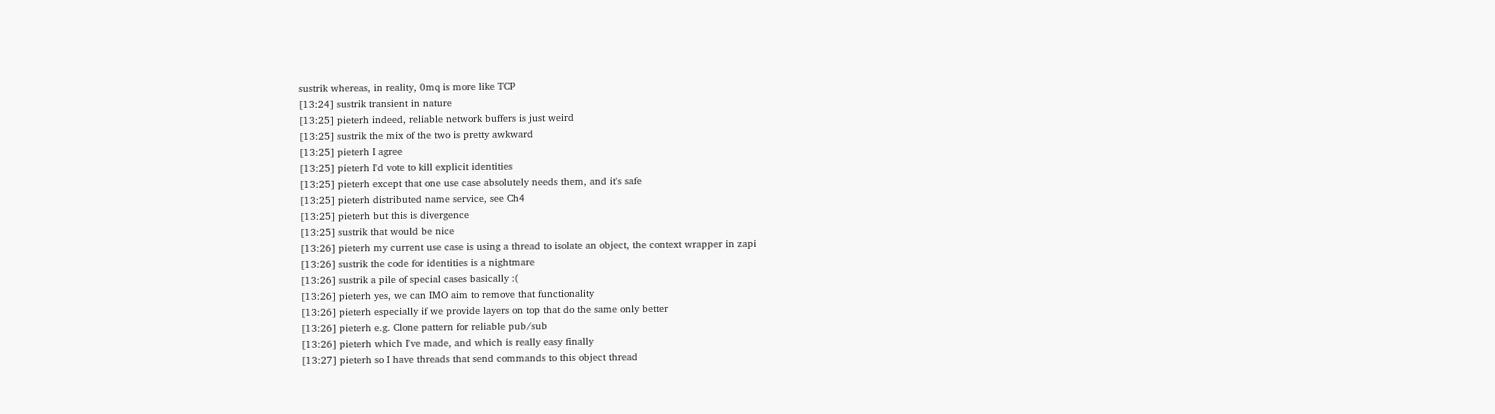sustrik whereas, in reality, 0mq is more like TCP
[13:24] sustrik transient in nature
[13:25] pieterh indeed, reliable network buffers is just weird
[13:25] sustrik the mix of the two is pretty awkward
[13:25] pieterh I agree
[13:25] pieterh I'd vote to kill explicit identities
[13:25] pieterh except that one use case absolutely needs them, and it's safe
[13:25] pieterh distributed name service, see Ch4
[13:25] pieterh but this is divergence
[13:25] sustrik that would be nice
[13:26] pieterh my current use case is using a thread to isolate an object, the context wrapper in zapi
[13:26] sustrik the code for identities is a nightmare
[13:26] sustrik a pile of special cases basically :(
[13:26] pieterh yes, we can IMO aim to remove that functionality
[13:26] pieterh especially if we provide layers on top that do the same only better
[13:26] pieterh e.g. Clone pattern for reliable pub/sub
[13:26] pieterh which I've made, and which is really easy finally
[13:27] pieterh so I have threads that send commands to this object thread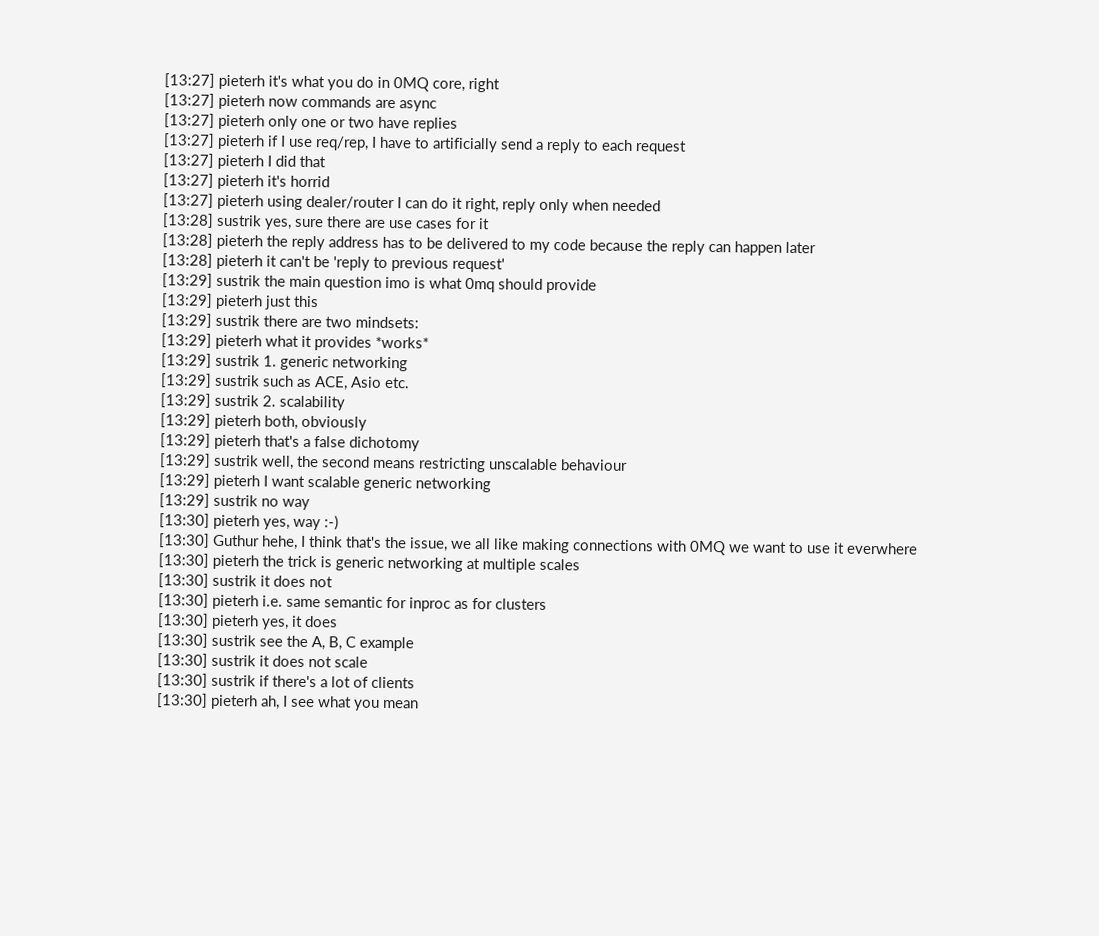[13:27] pieterh it's what you do in 0MQ core, right
[13:27] pieterh now commands are async
[13:27] pieterh only one or two have replies
[13:27] pieterh if I use req/rep, I have to artificially send a reply to each request
[13:27] pieterh I did that
[13:27] pieterh it's horrid
[13:27] pieterh using dealer/router I can do it right, reply only when needed
[13:28] sustrik yes, sure there are use cases for it
[13:28] pieterh the reply address has to be delivered to my code because the reply can happen later
[13:28] pieterh it can't be 'reply to previous request'
[13:29] sustrik the main question imo is what 0mq should provide
[13:29] pieterh just this
[13:29] sustrik there are two mindsets:
[13:29] pieterh what it provides *works*
[13:29] sustrik 1. generic networking
[13:29] sustrik such as ACE, Asio etc.
[13:29] sustrik 2. scalability
[13:29] pieterh both, obviously
[13:29] pieterh that's a false dichotomy
[13:29] sustrik well, the second means restricting unscalable behaviour
[13:29] pieterh I want scalable generic networking
[13:29] sustrik no way
[13:30] pieterh yes, way :-)
[13:30] Guthur hehe, I think that's the issue, we all like making connections with 0MQ we want to use it everwhere
[13:30] pieterh the trick is generic networking at multiple scales
[13:30] sustrik it does not
[13:30] pieterh i.e. same semantic for inproc as for clusters
[13:30] pieterh yes, it does
[13:30] sustrik see the A, B, C example
[13:30] sustrik it does not scale
[13:30] sustrik if there's a lot of clients
[13:30] pieterh ah, I see what you mean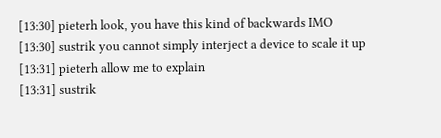[13:30] pieterh look, you have this kind of backwards IMO
[13:30] sustrik you cannot simply interject a device to scale it up
[13:31] pieterh allow me to explain
[13:31] sustrik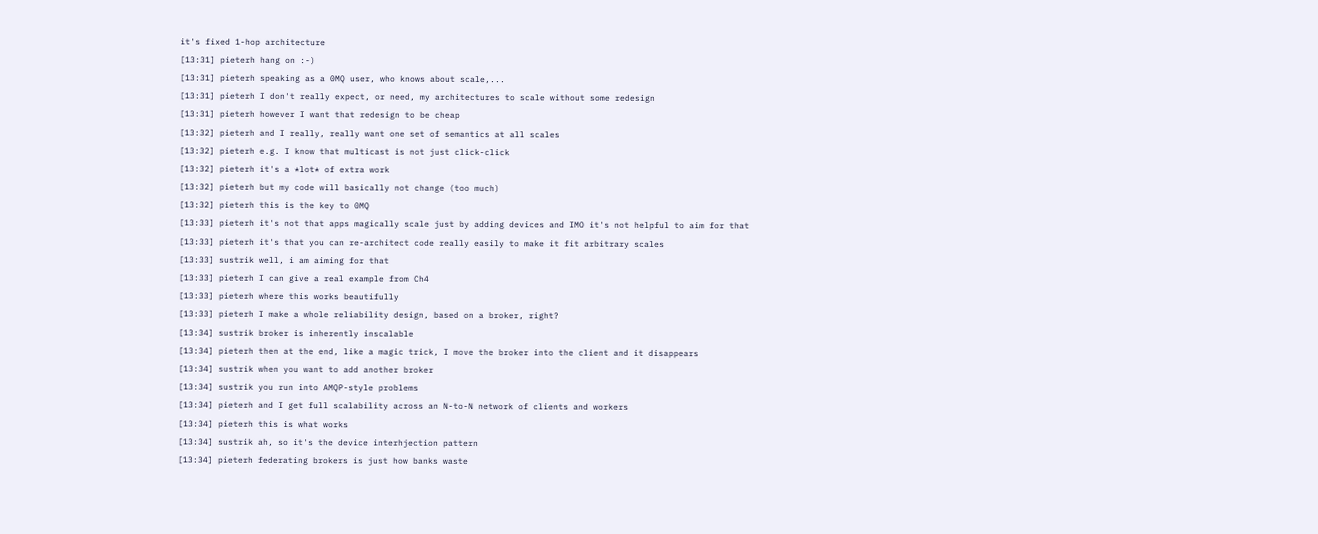it's fixed 1-hop architecture
[13:31] pieterh hang on :-)
[13:31] pieterh speaking as a 0MQ user, who knows about scale,...
[13:31] pieterh I don't really expect, or need, my architectures to scale without some redesign
[13:31] pieterh however I want that redesign to be cheap
[13:32] pieterh and I really, really want one set of semantics at all scales
[13:32] pieterh e.g. I know that multicast is not just click-click
[13:32] pieterh it's a *lot* of extra work
[13:32] pieterh but my code will basically not change (too much)
[13:32] pieterh this is the key to 0MQ
[13:33] pieterh it's not that apps magically scale just by adding devices and IMO it's not helpful to aim for that
[13:33] pieterh it's that you can re-architect code really easily to make it fit arbitrary scales
[13:33] sustrik well, i am aiming for that
[13:33] pieterh I can give a real example from Ch4
[13:33] pieterh where this works beautifully
[13:33] pieterh I make a whole reliability design, based on a broker, right?
[13:34] sustrik broker is inherently inscalable
[13:34] pieterh then at the end, like a magic trick, I move the broker into the client and it disappears
[13:34] sustrik when you want to add another broker
[13:34] sustrik you run into AMQP-style problems
[13:34] pieterh and I get full scalability across an N-to-N network of clients and workers
[13:34] pieterh this is what works
[13:34] sustrik ah, so it's the device interhjection pattern
[13:34] pieterh federating brokers is just how banks waste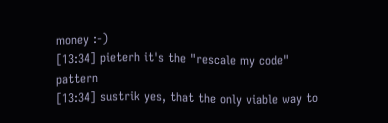money :-)
[13:34] pieterh it's the "rescale my code" pattern
[13:34] sustrik yes, that the only viable way to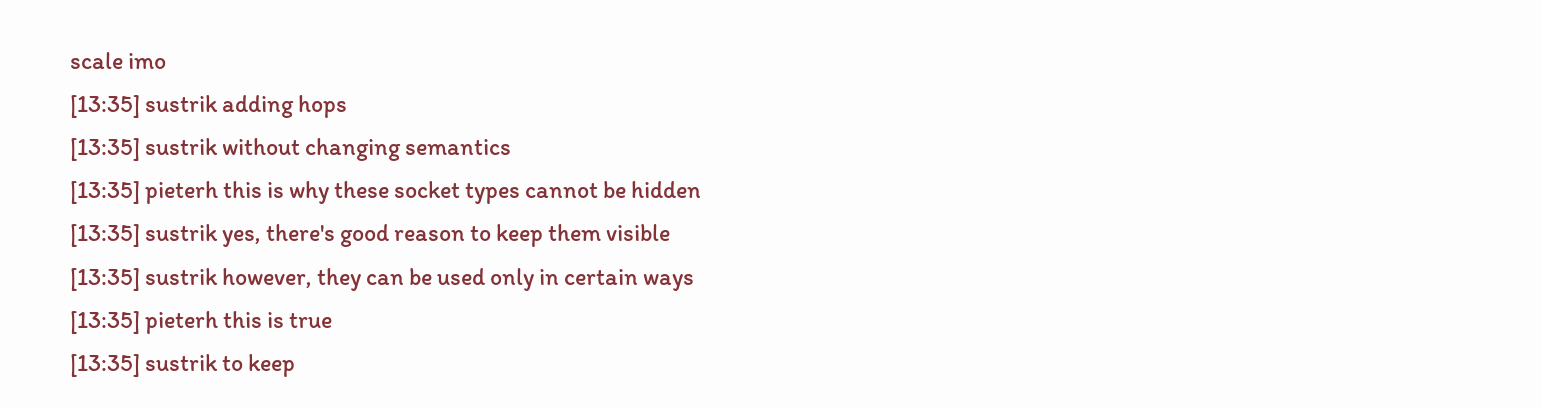scale imo
[13:35] sustrik adding hops
[13:35] sustrik without changing semantics
[13:35] pieterh this is why these socket types cannot be hidden
[13:35] sustrik yes, there's good reason to keep them visible
[13:35] sustrik however, they can be used only in certain ways
[13:35] pieterh this is true
[13:35] sustrik to keep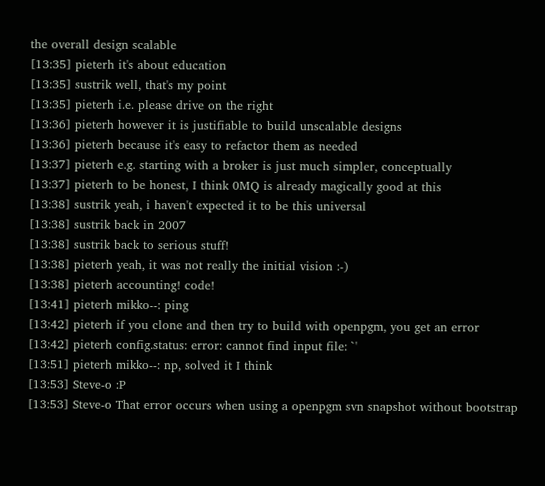the overall design scalable
[13:35] pieterh it's about education
[13:35] sustrik well, that's my point
[13:35] pieterh i.e. please drive on the right
[13:36] pieterh however it is justifiable to build unscalable designs
[13:36] pieterh because it's easy to refactor them as needed
[13:37] pieterh e.g. starting with a broker is just much simpler, conceptually
[13:37] pieterh to be honest, I think 0MQ is already magically good at this
[13:38] sustrik yeah, i haven't expected it to be this universal
[13:38] sustrik back in 2007
[13:38] sustrik back to serious stuff!
[13:38] pieterh yeah, it was not really the initial vision :-)
[13:38] pieterh accounting! code!
[13:41] pieterh mikko--: ping
[13:42] pieterh if you clone and then try to build with openpgm, you get an error
[13:42] pieterh config.status: error: cannot find input file: `'
[13:51] pieterh mikko--: np, solved it I think
[13:53] Steve-o :P
[13:53] Steve-o That error occurs when using a openpgm svn snapshot without bootstrap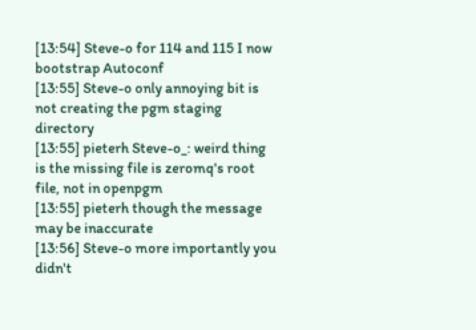[13:54] Steve-o for 114 and 115 I now bootstrap Autoconf
[13:55] Steve-o only annoying bit is not creating the pgm staging directory
[13:55] pieterh Steve-o_: weird thing is the missing file is zeromq's root file, not in openpgm
[13:55] pieterh though the message may be inaccurate
[13:56] Steve-o more importantly you didn't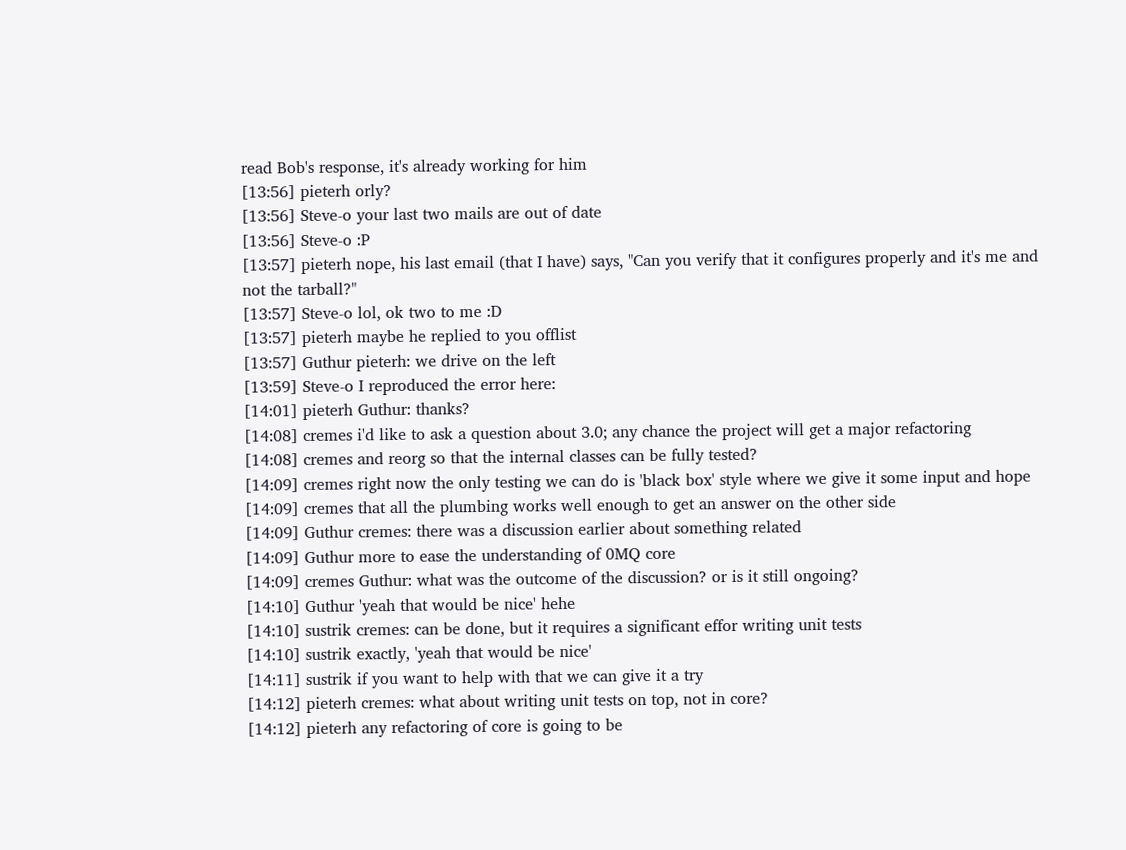read Bob's response, it's already working for him
[13:56] pieterh orly?
[13:56] Steve-o your last two mails are out of date
[13:56] Steve-o :P
[13:57] pieterh nope, his last email (that I have) says, "Can you verify that it configures properly and it's me and not the tarball?"
[13:57] Steve-o lol, ok two to me :D
[13:57] pieterh maybe he replied to you offlist
[13:57] Guthur pieterh: we drive on the left
[13:59] Steve-o I reproduced the error here:
[14:01] pieterh Guthur: thanks?
[14:08] cremes i'd like to ask a question about 3.0; any chance the project will get a major refactoring
[14:08] cremes and reorg so that the internal classes can be fully tested?
[14:09] cremes right now the only testing we can do is 'black box' style where we give it some input and hope
[14:09] cremes that all the plumbing works well enough to get an answer on the other side
[14:09] Guthur cremes: there was a discussion earlier about something related
[14:09] Guthur more to ease the understanding of 0MQ core
[14:09] cremes Guthur: what was the outcome of the discussion? or is it still ongoing?
[14:10] Guthur 'yeah that would be nice' hehe
[14:10] sustrik cremes: can be done, but it requires a significant effor writing unit tests
[14:10] sustrik exactly, 'yeah that would be nice'
[14:11] sustrik if you want to help with that we can give it a try
[14:12] pieterh cremes: what about writing unit tests on top, not in core?
[14:12] pieterh any refactoring of core is going to be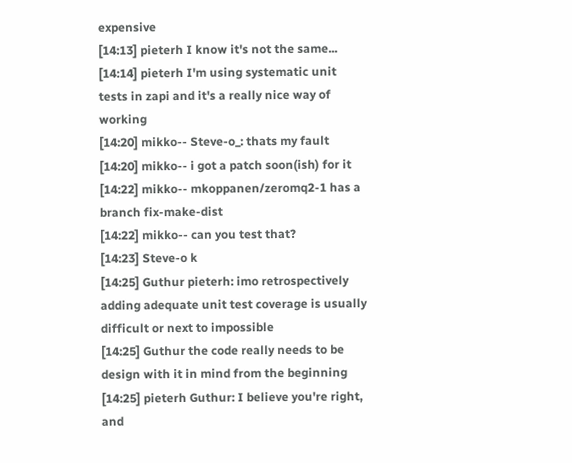expensive
[14:13] pieterh I know it's not the same...
[14:14] pieterh I'm using systematic unit tests in zapi and it's a really nice way of working
[14:20] mikko-- Steve-o_: thats my fault
[14:20] mikko-- i got a patch soon(ish) for it
[14:22] mikko-- mkoppanen/zeromq2-1 has a branch fix-make-dist
[14:22] mikko-- can you test that?
[14:23] Steve-o k
[14:25] Guthur pieterh: imo retrospectively adding adequate unit test coverage is usually difficult or next to impossible
[14:25] Guthur the code really needs to be design with it in mind from the beginning
[14:25] pieterh Guthur: I believe you're right, and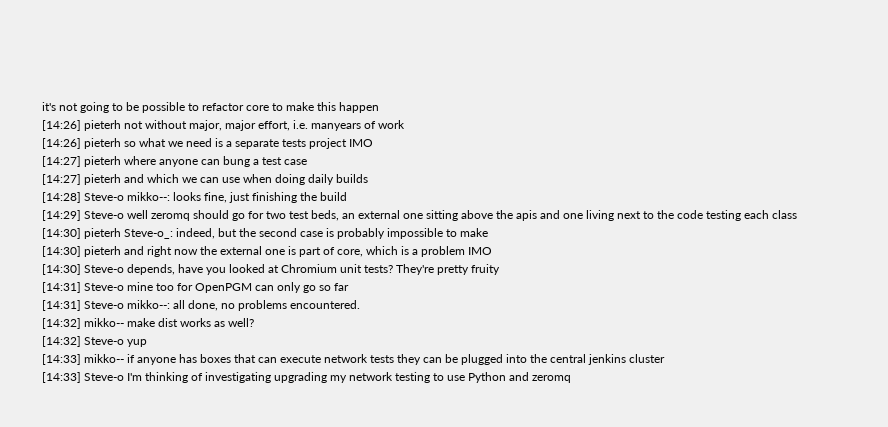it's not going to be possible to refactor core to make this happen
[14:26] pieterh not without major, major effort, i.e. manyears of work
[14:26] pieterh so what we need is a separate tests project IMO
[14:27] pieterh where anyone can bung a test case
[14:27] pieterh and which we can use when doing daily builds
[14:28] Steve-o mikko--: looks fine, just finishing the build
[14:29] Steve-o well zeromq should go for two test beds, an external one sitting above the apis and one living next to the code testing each class
[14:30] pieterh Steve-o_: indeed, but the second case is probably impossible to make
[14:30] pieterh and right now the external one is part of core, which is a problem IMO
[14:30] Steve-o depends, have you looked at Chromium unit tests? They're pretty fruity
[14:31] Steve-o mine too for OpenPGM can only go so far
[14:31] Steve-o mikko--: all done, no problems encountered.
[14:32] mikko-- make dist works as well?
[14:32] Steve-o yup
[14:33] mikko-- if anyone has boxes that can execute network tests they can be plugged into the central jenkins cluster
[14:33] Steve-o I'm thinking of investigating upgrading my network testing to use Python and zeromq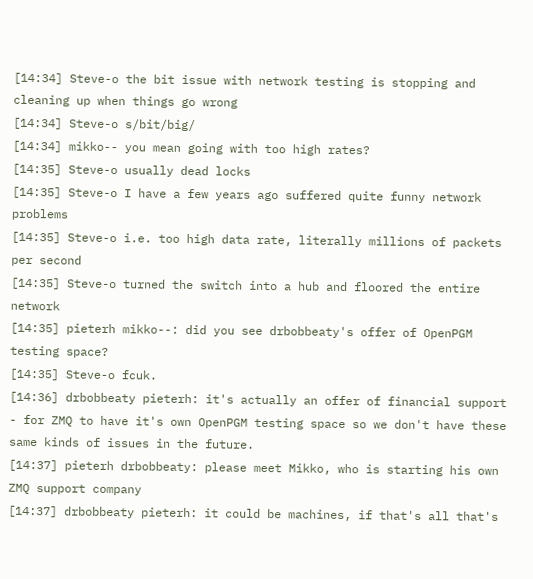[14:34] Steve-o the bit issue with network testing is stopping and cleaning up when things go wrong
[14:34] Steve-o s/bit/big/
[14:34] mikko-- you mean going with too high rates?
[14:35] Steve-o usually dead locks
[14:35] Steve-o I have a few years ago suffered quite funny network problems
[14:35] Steve-o i.e. too high data rate, literally millions of packets per second
[14:35] Steve-o turned the switch into a hub and floored the entire network
[14:35] pieterh mikko--: did you see drbobbeaty's offer of OpenPGM testing space?
[14:35] Steve-o fcuk.
[14:36] drbobbeaty pieterh: it's actually an offer of financial support - for ZMQ to have it's own OpenPGM testing space so we don't have these same kinds of issues in the future.
[14:37] pieterh drbobbeaty: please meet Mikko, who is starting his own ZMQ support company
[14:37] drbobbeaty pieterh: it could be machines, if that's all that's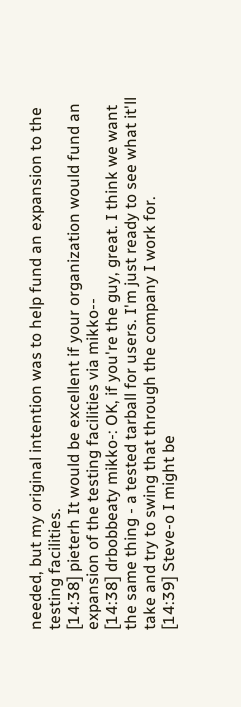needed, but my original intention was to help fund an expansion to the testing facilities.
[14:38] pieterh It would be excellent if your organization would fund an expansion of the testing facilities via mikko--
[14:38] drbobbeaty mikko-: OK, if you're the guy, great. I think we want the same thing - a tested tarball for users. I'm just ready to see what it'll take and try to swing that through the company I work for.
[14:39] Steve-o I might be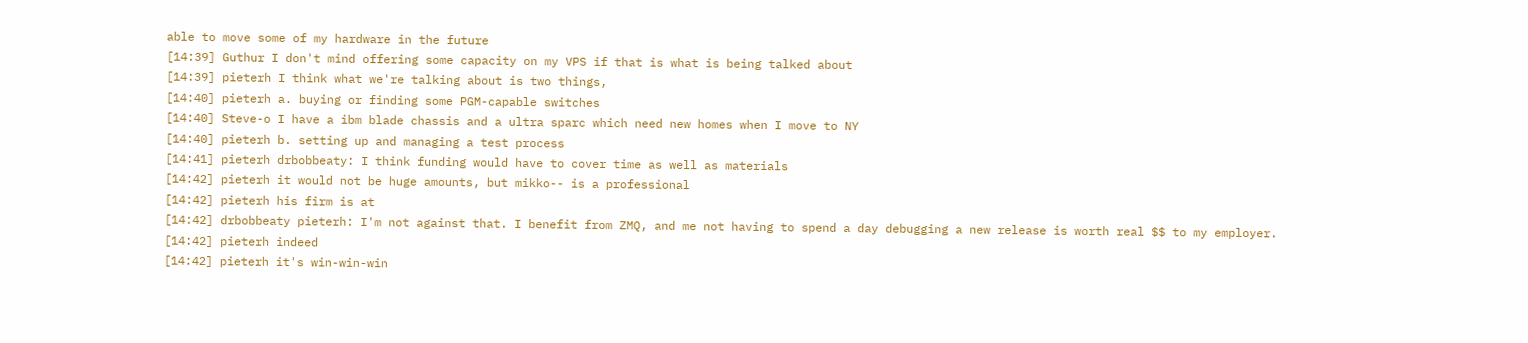able to move some of my hardware in the future
[14:39] Guthur I don't mind offering some capacity on my VPS if that is what is being talked about
[14:39] pieterh I think what we're talking about is two things,
[14:40] pieterh a. buying or finding some PGM-capable switches
[14:40] Steve-o I have a ibm blade chassis and a ultra sparc which need new homes when I move to NY
[14:40] pieterh b. setting up and managing a test process
[14:41] pieterh drbobbeaty: I think funding would have to cover time as well as materials
[14:42] pieterh it would not be huge amounts, but mikko-- is a professional
[14:42] pieterh his firm is at
[14:42] drbobbeaty pieterh: I'm not against that. I benefit from ZMQ, and me not having to spend a day debugging a new release is worth real $$ to my employer.
[14:42] pieterh indeed
[14:42] pieterh it's win-win-win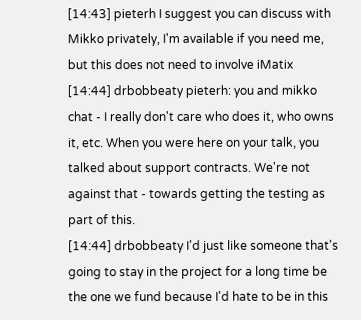[14:43] pieterh I suggest you can discuss with Mikko privately, I'm available if you need me, but this does not need to involve iMatix
[14:44] drbobbeaty pieterh: you and mikko chat - I really don't care who does it, who owns it, etc. When you were here on your talk, you talked about support contracts. We're not against that - towards getting the testing as part of this.
[14:44] drbobbeaty I'd just like someone that's going to stay in the project for a long time be the one we fund because I'd hate to be in this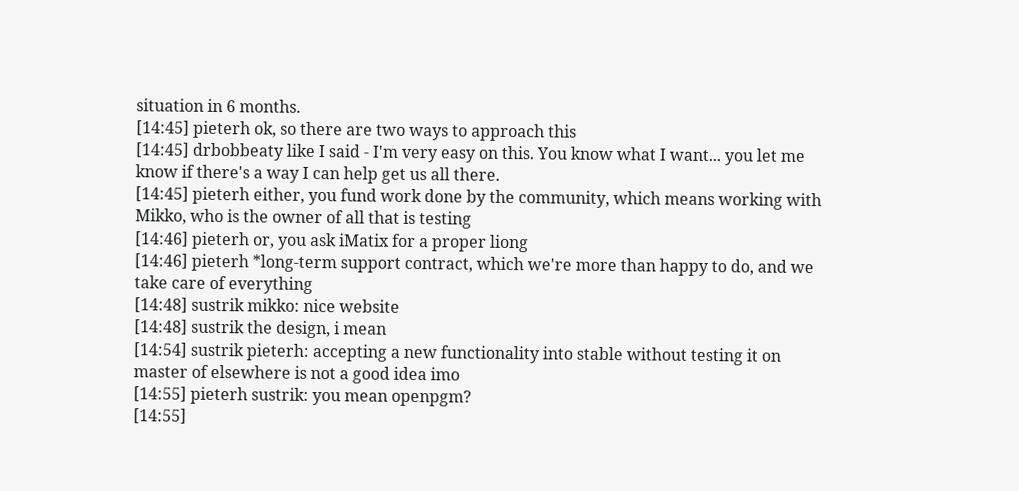situation in 6 months.
[14:45] pieterh ok, so there are two ways to approach this
[14:45] drbobbeaty like I said - I'm very easy on this. You know what I want... you let me know if there's a way I can help get us all there.
[14:45] pieterh either, you fund work done by the community, which means working with Mikko, who is the owner of all that is testing
[14:46] pieterh or, you ask iMatix for a proper liong
[14:46] pieterh *long-term support contract, which we're more than happy to do, and we take care of everything
[14:48] sustrik mikko: nice website
[14:48] sustrik the design, i mean
[14:54] sustrik pieterh: accepting a new functionality into stable without testing it on master of elsewhere is not a good idea imo
[14:55] pieterh sustrik: you mean openpgm?
[14:55]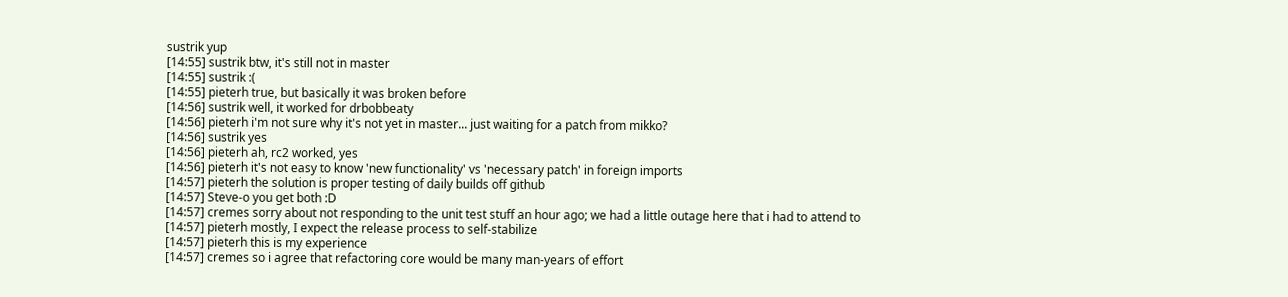sustrik yup
[14:55] sustrik btw, it's still not in master
[14:55] sustrik :(
[14:55] pieterh true, but basically it was broken before
[14:56] sustrik well, it worked for drbobbeaty
[14:56] pieterh i'm not sure why it's not yet in master... just waiting for a patch from mikko?
[14:56] sustrik yes
[14:56] pieterh ah, rc2 worked, yes
[14:56] pieterh it's not easy to know 'new functionality' vs 'necessary patch' in foreign imports
[14:57] pieterh the solution is proper testing of daily builds off github
[14:57] Steve-o you get both :D
[14:57] cremes sorry about not responding to the unit test stuff an hour ago; we had a little outage here that i had to attend to
[14:57] pieterh mostly, I expect the release process to self-stabilize
[14:57] pieterh this is my experience
[14:57] cremes so i agree that refactoring core would be many man-years of effort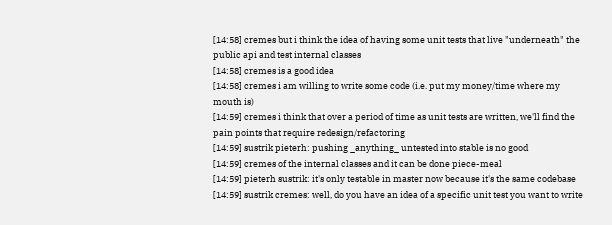[14:58] cremes but i think the idea of having some unit tests that live "underneath" the public api and test internal classes
[14:58] cremes is a good idea
[14:58] cremes i am willing to write some code (i.e. put my money/time where my mouth is)
[14:59] cremes i think that over a period of time as unit tests are written, we'll find the pain points that require redesign/refactoring
[14:59] sustrik pieterh: pushing _anything_ untested into stable is no good
[14:59] cremes of the internal classes and it can be done piece-meal
[14:59] pieterh sustrik: it's only testable in master now because it's the same codebase
[14:59] sustrik cremes: well, do you have an idea of a specific unit test you want to write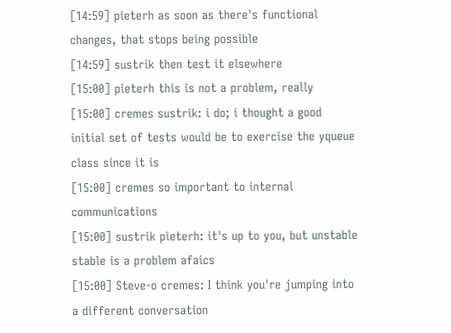[14:59] pieterh as soon as there's functional changes, that stops being possible
[14:59] sustrik then test it elsewhere
[15:00] pieterh this is not a problem, really
[15:00] cremes sustrik: i do; i thought a good initial set of tests would be to exercise the yqueue class since it is
[15:00] cremes so important to internal communications
[15:00] sustrik pieterh: it's up to you, but unstable stable is a problem afaics
[15:00] Steve-o cremes: I think you're jumping into a different conversation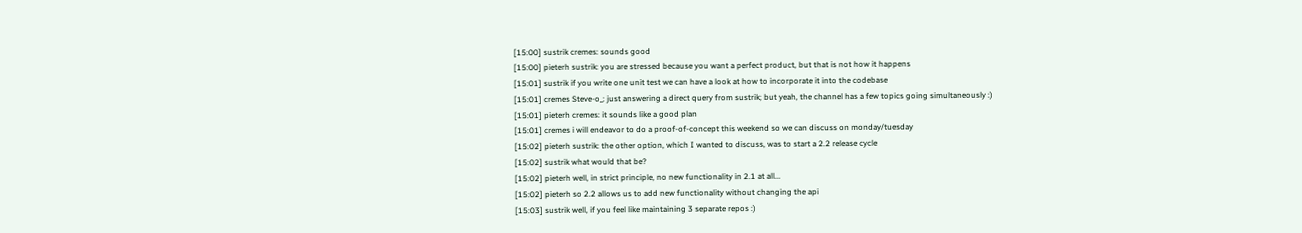[15:00] sustrik cremes: sounds good
[15:00] pieterh sustrik: you are stressed because you want a perfect product, but that is not how it happens
[15:01] sustrik if you write one unit test we can have a look at how to incorporate it into the codebase
[15:01] cremes Steve-o_: just answering a direct query from sustrik; but yeah, the channel has a few topics going simultaneously :)
[15:01] pieterh cremes: it sounds like a good plan
[15:01] cremes i will endeavor to do a proof-of-concept this weekend so we can discuss on monday/tuesday
[15:02] pieterh sustrik: the other option, which I wanted to discuss, was to start a 2.2 release cycle
[15:02] sustrik what would that be?
[15:02] pieterh well, in strict principle, no new functionality in 2.1 at all...
[15:02] pieterh so 2.2 allows us to add new functionality without changing the api
[15:03] sustrik well, if you feel like maintaining 3 separate repos :)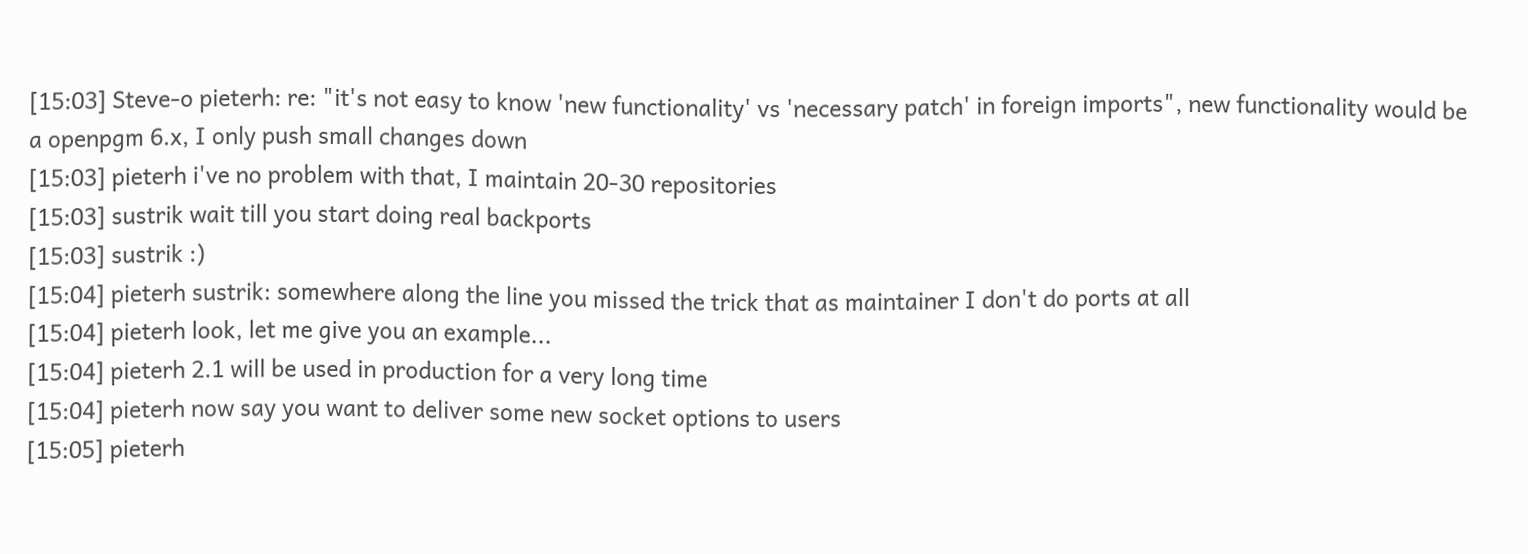[15:03] Steve-o pieterh: re: "it's not easy to know 'new functionality' vs 'necessary patch' in foreign imports", new functionality would be a openpgm 6.x, I only push small changes down
[15:03] pieterh i've no problem with that, I maintain 20-30 repositories
[15:03] sustrik wait till you start doing real backports
[15:03] sustrik :)
[15:04] pieterh sustrik: somewhere along the line you missed the trick that as maintainer I don't do ports at all
[15:04] pieterh look, let me give you an example...
[15:04] pieterh 2.1 will be used in production for a very long time
[15:04] pieterh now say you want to deliver some new socket options to users
[15:05] pieterh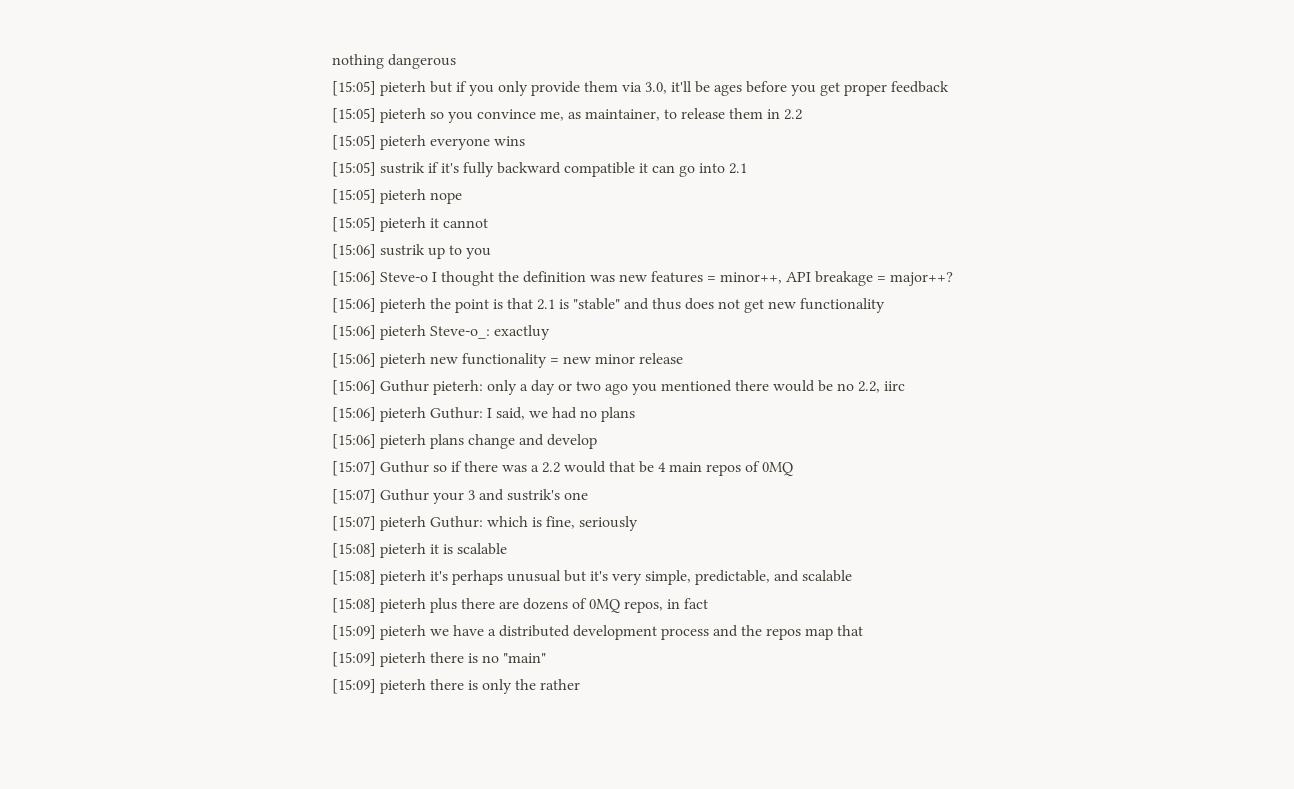nothing dangerous
[15:05] pieterh but if you only provide them via 3.0, it'll be ages before you get proper feedback
[15:05] pieterh so you convince me, as maintainer, to release them in 2.2
[15:05] pieterh everyone wins
[15:05] sustrik if it's fully backward compatible it can go into 2.1
[15:05] pieterh nope
[15:05] pieterh it cannot
[15:06] sustrik up to you
[15:06] Steve-o I thought the definition was new features = minor++, API breakage = major++?
[15:06] pieterh the point is that 2.1 is "stable" and thus does not get new functionality
[15:06] pieterh Steve-o_: exactluy
[15:06] pieterh new functionality = new minor release
[15:06] Guthur pieterh: only a day or two ago you mentioned there would be no 2.2, iirc
[15:06] pieterh Guthur: I said, we had no plans
[15:06] pieterh plans change and develop
[15:07] Guthur so if there was a 2.2 would that be 4 main repos of 0MQ
[15:07] Guthur your 3 and sustrik's one
[15:07] pieterh Guthur: which is fine, seriously
[15:08] pieterh it is scalable
[15:08] pieterh it's perhaps unusual but it's very simple, predictable, and scalable
[15:08] pieterh plus there are dozens of 0MQ repos, in fact
[15:09] pieterh we have a distributed development process and the repos map that
[15:09] pieterh there is no "main"
[15:09] pieterh there is only the rather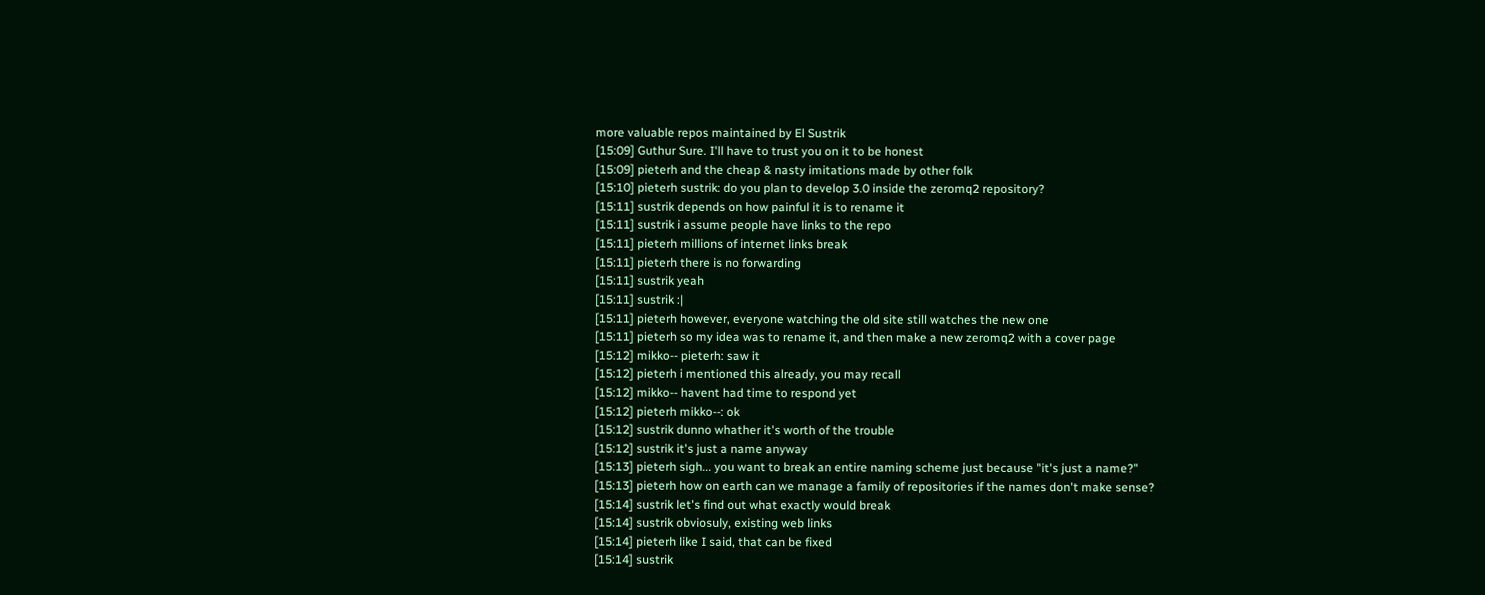more valuable repos maintained by El Sustrik
[15:09] Guthur Sure. I'll have to trust you on it to be honest
[15:09] pieterh and the cheap & nasty imitations made by other folk
[15:10] pieterh sustrik: do you plan to develop 3.0 inside the zeromq2 repository?
[15:11] sustrik depends on how painful it is to rename it
[15:11] sustrik i assume people have links to the repo
[15:11] pieterh millions of internet links break
[15:11] pieterh there is no forwarding
[15:11] sustrik yeah
[15:11] sustrik :|
[15:11] pieterh however, everyone watching the old site still watches the new one
[15:11] pieterh so my idea was to rename it, and then make a new zeromq2 with a cover page
[15:12] mikko-- pieterh: saw it
[15:12] pieterh i mentioned this already, you may recall
[15:12] mikko-- havent had time to respond yet
[15:12] pieterh mikko--: ok
[15:12] sustrik dunno whather it's worth of the trouble
[15:12] sustrik it's just a name anyway
[15:13] pieterh sigh... you want to break an entire naming scheme just because "it's just a name?"
[15:13] pieterh how on earth can we manage a family of repositories if the names don't make sense?
[15:14] sustrik let's find out what exactly would break
[15:14] sustrik obviosuly, existing web links
[15:14] pieterh like I said, that can be fixed
[15:14] sustrik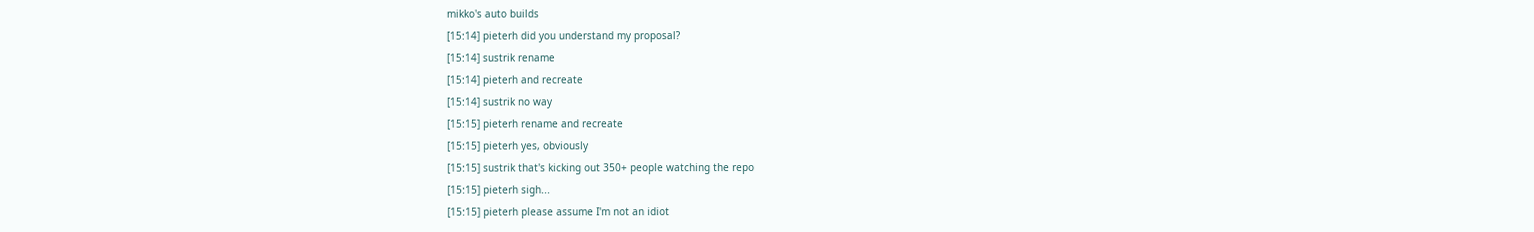mikko's auto builds
[15:14] pieterh did you understand my proposal?
[15:14] sustrik rename
[15:14] pieterh and recreate
[15:14] sustrik no way
[15:15] pieterh rename and recreate
[15:15] pieterh yes, obviously
[15:15] sustrik that's kicking out 350+ people watching the repo
[15:15] pieterh sigh...
[15:15] pieterh please assume I'm not an idiot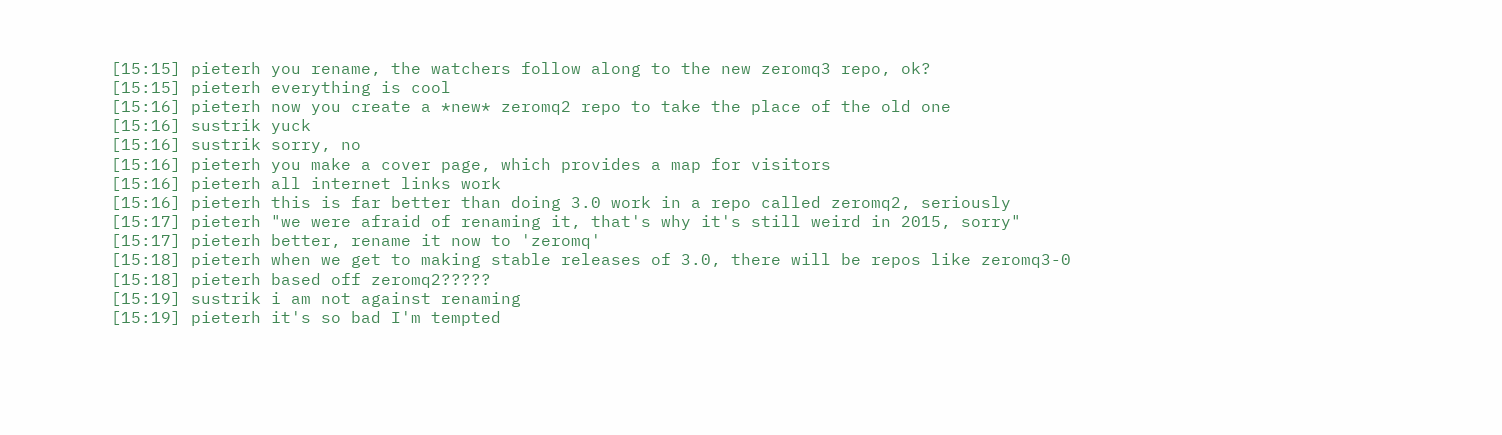[15:15] pieterh you rename, the watchers follow along to the new zeromq3 repo, ok?
[15:15] pieterh everything is cool
[15:16] pieterh now you create a *new* zeromq2 repo to take the place of the old one
[15:16] sustrik yuck
[15:16] sustrik sorry, no
[15:16] pieterh you make a cover page, which provides a map for visitors
[15:16] pieterh all internet links work
[15:16] pieterh this is far better than doing 3.0 work in a repo called zeromq2, seriously
[15:17] pieterh "we were afraid of renaming it, that's why it's still weird in 2015, sorry"
[15:17] pieterh better, rename it now to 'zeromq'
[15:18] pieterh when we get to making stable releases of 3.0, there will be repos like zeromq3-0
[15:18] pieterh based off zeromq2?????
[15:19] sustrik i am not against renaming
[15:19] pieterh it's so bad I'm tempted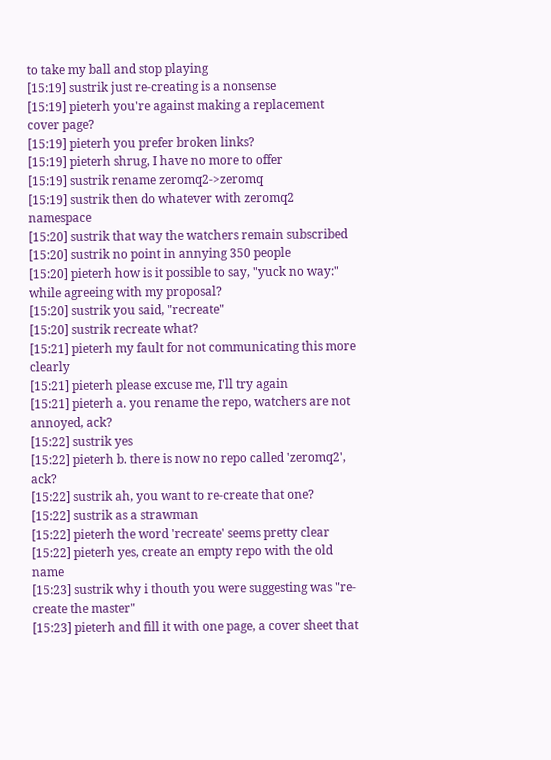to take my ball and stop playing
[15:19] sustrik just re-creating is a nonsense
[15:19] pieterh you're against making a replacement cover page?
[15:19] pieterh you prefer broken links?
[15:19] pieterh shrug, I have no more to offer
[15:19] sustrik rename zeromq2->zeromq
[15:19] sustrik then do whatever with zeromq2 namespace
[15:20] sustrik that way the watchers remain subscribed
[15:20] sustrik no point in annying 350 people
[15:20] pieterh how is it possible to say, "yuck no way:" while agreeing with my proposal?
[15:20] sustrik you said, "recreate"
[15:20] sustrik recreate what?
[15:21] pieterh my fault for not communicating this more clearly
[15:21] pieterh please excuse me, I'll try again
[15:21] pieterh a. you rename the repo, watchers are not annoyed, ack?
[15:22] sustrik yes
[15:22] pieterh b. there is now no repo called 'zeromq2', ack?
[15:22] sustrik ah, you want to re-create that one?
[15:22] sustrik as a strawman
[15:22] pieterh the word 'recreate' seems pretty clear
[15:22] pieterh yes, create an empty repo with the old name
[15:23] sustrik why i thouth you were suggesting was "re-create the master"
[15:23] pieterh and fill it with one page, a cover sheet that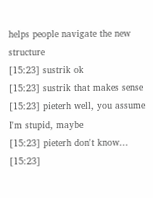helps people navigate the new structure
[15:23] sustrik ok
[15:23] sustrik that makes sense
[15:23] pieterh well, you assume I'm stupid, maybe
[15:23] pieterh don't know...
[15:23]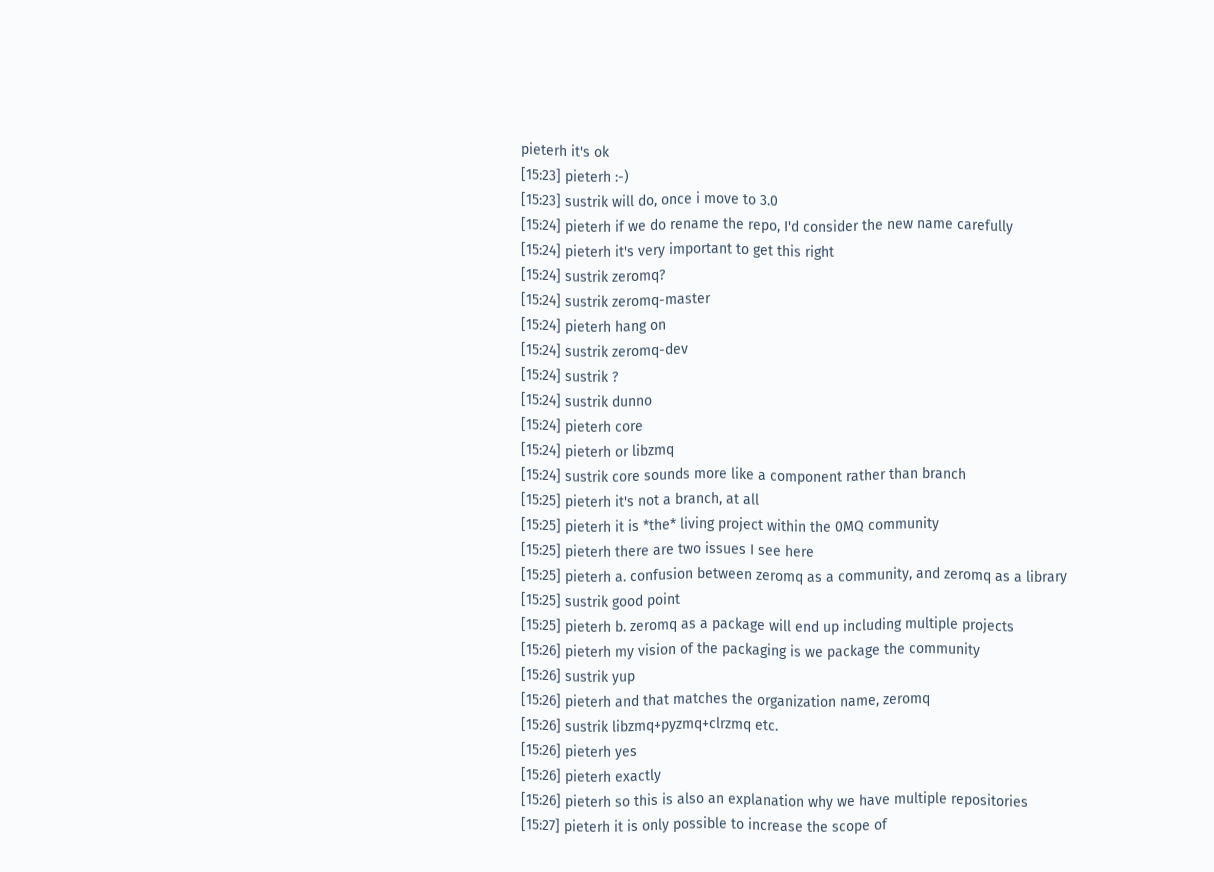pieterh it's ok
[15:23] pieterh :-)
[15:23] sustrik will do, once i move to 3.0
[15:24] pieterh if we do rename the repo, I'd consider the new name carefully
[15:24] pieterh it's very important to get this right
[15:24] sustrik zeromq?
[15:24] sustrik zeromq-master
[15:24] pieterh hang on
[15:24] sustrik zeromq-dev
[15:24] sustrik ?
[15:24] sustrik dunno
[15:24] pieterh core
[15:24] pieterh or libzmq
[15:24] sustrik core sounds more like a component rather than branch
[15:25] pieterh it's not a branch, at all
[15:25] pieterh it is *the* living project within the 0MQ community
[15:25] pieterh there are two issues I see here
[15:25] pieterh a. confusion between zeromq as a community, and zeromq as a library
[15:25] sustrik good point
[15:25] pieterh b. zeromq as a package will end up including multiple projects
[15:26] pieterh my vision of the packaging is we package the community
[15:26] sustrik yup
[15:26] pieterh and that matches the organization name, zeromq
[15:26] sustrik libzmq+pyzmq+clrzmq etc.
[15:26] pieterh yes
[15:26] pieterh exactly
[15:26] pieterh so this is also an explanation why we have multiple repositories
[15:27] pieterh it is only possible to increase the scope of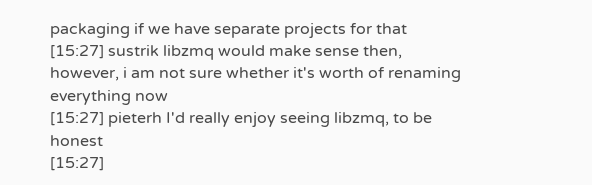packaging if we have separate projects for that
[15:27] sustrik libzmq would make sense then, however, i am not sure whether it's worth of renaming everything now
[15:27] pieterh I'd really enjoy seeing libzmq, to be honest
[15:27]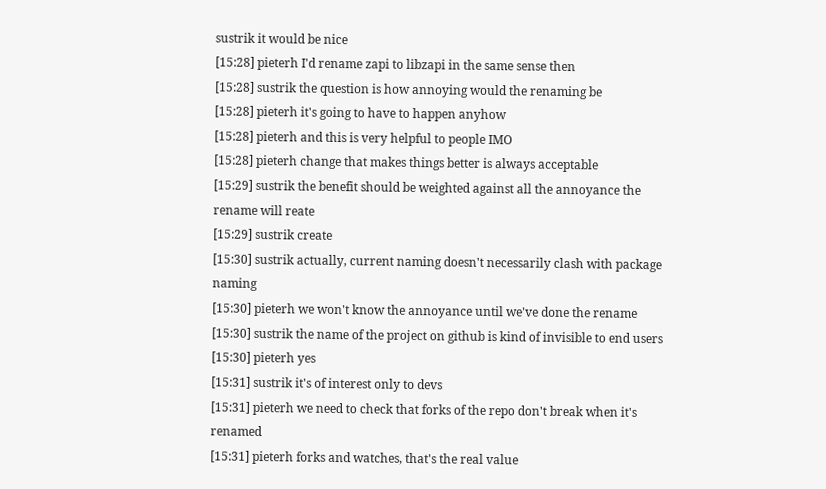sustrik it would be nice
[15:28] pieterh I'd rename zapi to libzapi in the same sense then
[15:28] sustrik the question is how annoying would the renaming be
[15:28] pieterh it's going to have to happen anyhow
[15:28] pieterh and this is very helpful to people IMO
[15:28] pieterh change that makes things better is always acceptable
[15:29] sustrik the benefit should be weighted against all the annoyance the rename will reate
[15:29] sustrik create
[15:30] sustrik actually, current naming doesn't necessarily clash with package naming
[15:30] pieterh we won't know the annoyance until we've done the rename
[15:30] sustrik the name of the project on github is kind of invisible to end users
[15:30] pieterh yes
[15:31] sustrik it's of interest only to devs
[15:31] pieterh we need to check that forks of the repo don't break when it's renamed
[15:31] pieterh forks and watches, that's the real value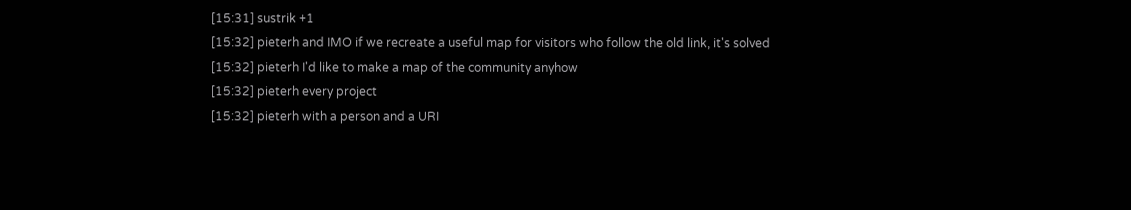[15:31] sustrik +1
[15:32] pieterh and IMO if we recreate a useful map for visitors who follow the old link, it's solved
[15:32] pieterh I'd like to make a map of the community anyhow
[15:32] pieterh every project
[15:32] pieterh with a person and a URI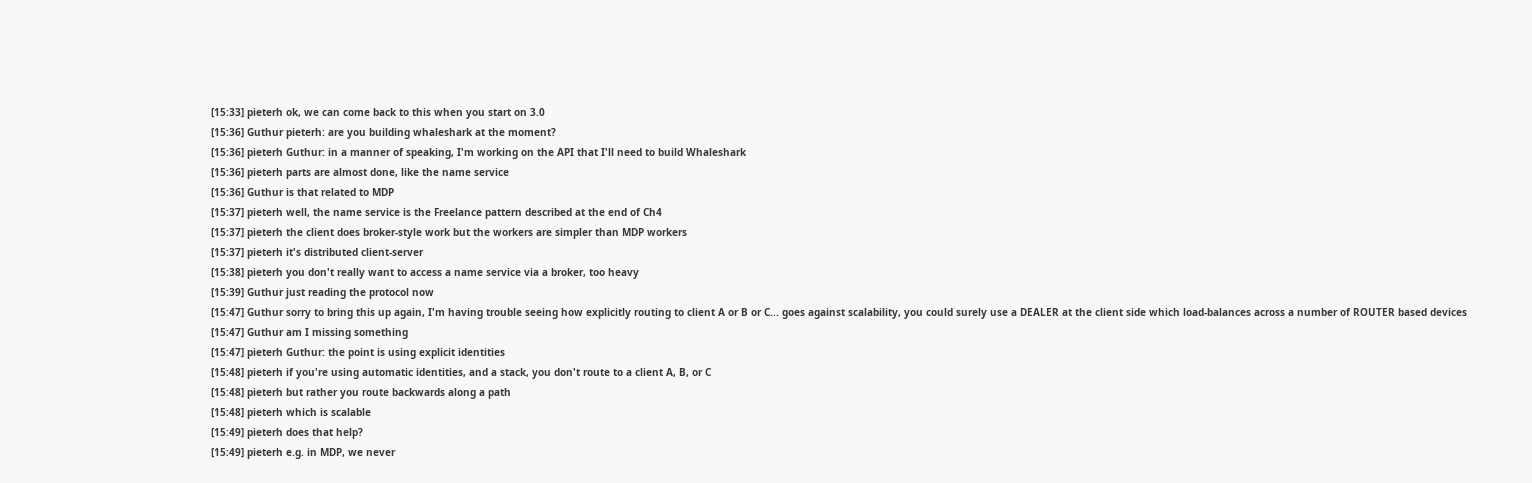[15:33] pieterh ok, we can come back to this when you start on 3.0
[15:36] Guthur pieterh: are you building whaleshark at the moment?
[15:36] pieterh Guthur: in a manner of speaking, I'm working on the API that I'll need to build Whaleshark
[15:36] pieterh parts are almost done, like the name service
[15:36] Guthur is that related to MDP
[15:37] pieterh well, the name service is the Freelance pattern described at the end of Ch4
[15:37] pieterh the client does broker-style work but the workers are simpler than MDP workers
[15:37] pieterh it's distributed client-server
[15:38] pieterh you don't really want to access a name service via a broker, too heavy
[15:39] Guthur just reading the protocol now
[15:47] Guthur sorry to bring this up again, I'm having trouble seeing how explicitly routing to client A or B or C... goes against scalability, you could surely use a DEALER at the client side which load-balances across a number of ROUTER based devices
[15:47] Guthur am I missing something
[15:47] pieterh Guthur: the point is using explicit identities
[15:48] pieterh if you're using automatic identities, and a stack, you don't route to a client A, B, or C
[15:48] pieterh but rather you route backwards along a path
[15:48] pieterh which is scalable
[15:49] pieterh does that help?
[15:49] pieterh e.g. in MDP, we never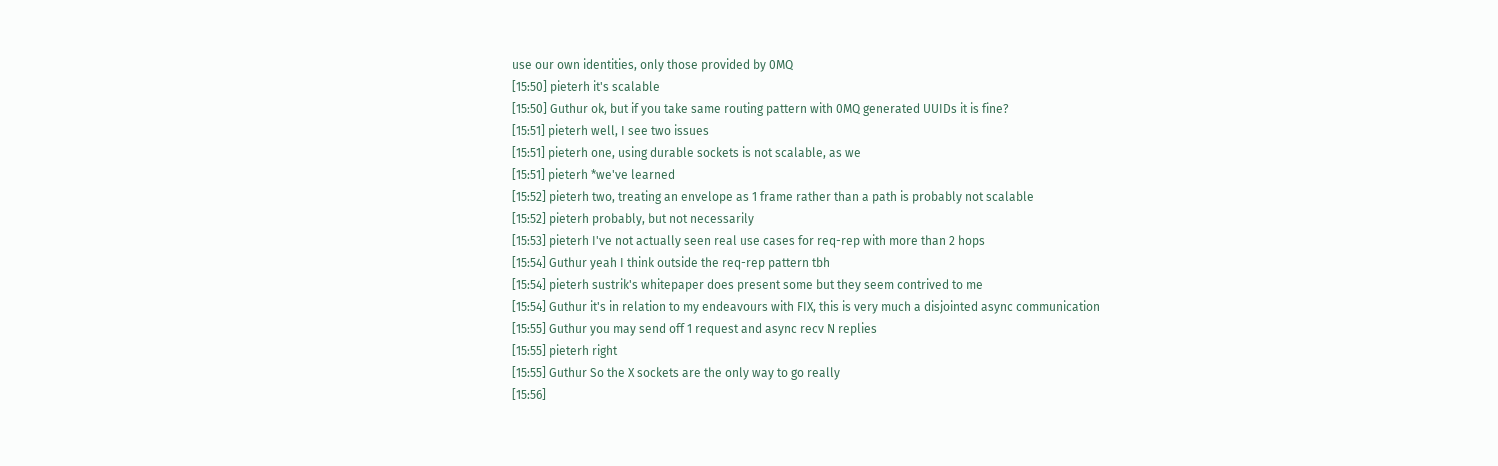use our own identities, only those provided by 0MQ
[15:50] pieterh it's scalable
[15:50] Guthur ok, but if you take same routing pattern with 0MQ generated UUIDs it is fine?
[15:51] pieterh well, I see two issues
[15:51] pieterh one, using durable sockets is not scalable, as we
[15:51] pieterh *we've learned
[15:52] pieterh two, treating an envelope as 1 frame rather than a path is probably not scalable
[15:52] pieterh probably, but not necessarily
[15:53] pieterh I've not actually seen real use cases for req-rep with more than 2 hops
[15:54] Guthur yeah I think outside the req-rep pattern tbh
[15:54] pieterh sustrik's whitepaper does present some but they seem contrived to me
[15:54] Guthur it's in relation to my endeavours with FIX, this is very much a disjointed async communication
[15:55] Guthur you may send off 1 request and async recv N replies
[15:55] pieterh right
[15:55] Guthur So the X sockets are the only way to go really
[15:56]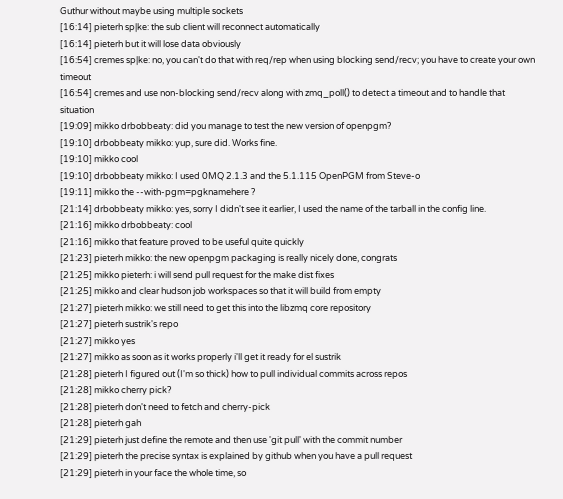Guthur without maybe using multiple sockets
[16:14] pieterh sp|ke: the sub client will reconnect automatically
[16:14] pieterh but it will lose data obviously
[16:54] cremes sp|ke: no, you can't do that with req/rep when using blocking send/recv; you have to create your own timeout
[16:54] cremes and use non-blocking send/recv along with zmq_poll() to detect a timeout and to handle that situation
[19:09] mikko drbobbeaty: did you manage to test the new version of openpgm?
[19:10] drbobbeaty mikko: yup, sure did. Works fine.
[19:10] mikko cool
[19:10] drbobbeaty mikko: I used 0MQ 2.1.3 and the 5.1.115 OpenPGM from Steve-o
[19:11] mikko the --with-pgm=pgknamehere ?
[21:14] drbobbeaty mikko: yes, sorry I didn't see it earlier, I used the name of the tarball in the config line.
[21:16] mikko drbobbeaty: cool
[21:16] mikko that feature proved to be useful quite quickly
[21:23] pieterh mikko: the new openpgm packaging is really nicely done, congrats
[21:25] mikko pieterh: i will send pull request for the make dist fixes
[21:25] mikko and clear hudson job workspaces so that it will build from empty
[21:27] pieterh mikko: we still need to get this into the libzmq core repository
[21:27] pieterh sustrik's repo
[21:27] mikko yes
[21:27] mikko as soon as it works properly i'll get it ready for el sustrik
[21:28] pieterh I figured out (I'm so thick) how to pull individual commits across repos
[21:28] mikko cherry pick?
[21:28] pieterh don't need to fetch and cherry-pick
[21:28] pieterh gah
[21:29] pieterh just define the remote and then use 'git pull' with the commit number
[21:29] pieterh the precise syntax is explained by github when you have a pull request
[21:29] pieterh in your face the whole time, so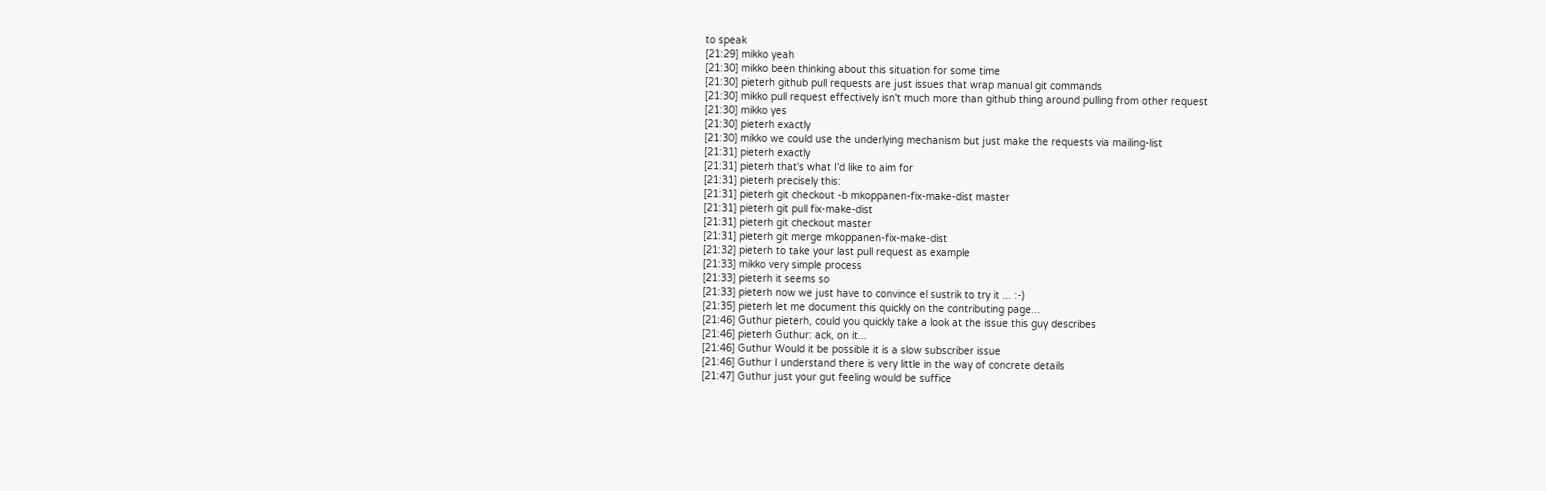to speak
[21:29] mikko yeah
[21:30] mikko been thinking about this situation for some time
[21:30] pieterh github pull requests are just issues that wrap manual git commands
[21:30] mikko pull request effectively isn't much more than github thing around pulling from other request
[21:30] mikko yes
[21:30] pieterh exactly
[21:30] mikko we could use the underlying mechanism but just make the requests via mailing-list
[21:31] pieterh exactly
[21:31] pieterh that's what I'd like to aim for
[21:31] pieterh precisely this:
[21:31] pieterh git checkout -b mkoppanen-fix-make-dist master
[21:31] pieterh git pull fix-make-dist
[21:31] pieterh git checkout master
[21:31] pieterh git merge mkoppanen-fix-make-dist
[21:32] pieterh to take your last pull request as example
[21:33] mikko very simple process
[21:33] pieterh it seems so
[21:33] pieterh now we just have to convince el sustrik to try it ... :-)
[21:35] pieterh let me document this quickly on the contributing page...
[21:46] Guthur pieterh, could you quickly take a look at the issue this guy describes
[21:46] pieterh Guthur: ack, on it...
[21:46] Guthur Would it be possible it is a slow subscriber issue
[21:46] Guthur I understand there is very little in the way of concrete details
[21:47] Guthur just your gut feeling would be suffice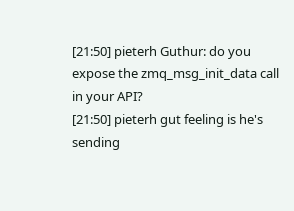[21:50] pieterh Guthur: do you expose the zmq_msg_init_data call in your API?
[21:50] pieterh gut feeling is he's sending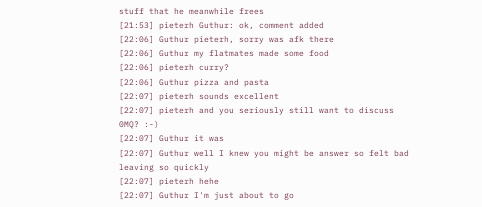stuff that he meanwhile frees
[21:53] pieterh Guthur: ok, comment added
[22:06] Guthur pieterh, sorry was afk there
[22:06] Guthur my flatmates made some food
[22:06] pieterh curry?
[22:06] Guthur pizza and pasta
[22:07] pieterh sounds excellent
[22:07] pieterh and you seriously still want to discuss 0MQ? :-)
[22:07] Guthur it was
[22:07] Guthur well I knew you might be answer so felt bad leaving so quickly
[22:07] pieterh hehe
[22:07] Guthur I'm just about to go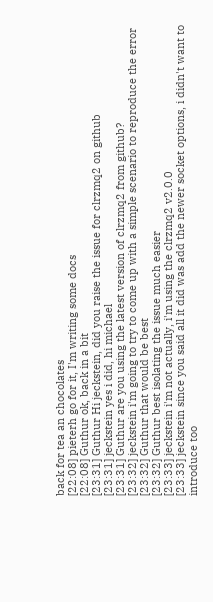back for tea an chocolates
[22:08] pieterh go for it, I'm writing some docs
[22:08] Guthur ok, back in a bit
[23:31] Guthur Hi jeckstein, did you raise the issue for clrzmq2 on github
[23:31] jeckstein yes i did, hi michael
[23:31] Guthur are you using the latest version of clrzmq2 from github?
[23:32] jeckstein i'm going to try to come up with a simple scenario to reproduce the error
[23:32] Guthur that would be best
[23:32] Guthur best isolating the issue much easier
[23:33] jeckstein i'm not actually, i'm using the clrzmq2 v2.0.0
[23:33] jeckstein since you said all it did was add the newer socket options, i didn't want to introduce too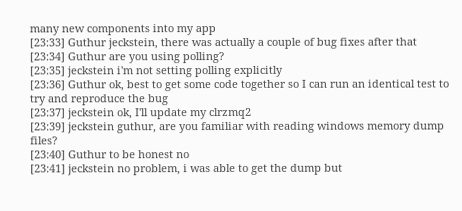many new components into my app
[23:33] Guthur jeckstein, there was actually a couple of bug fixes after that
[23:34] Guthur are you using polling?
[23:35] jeckstein i'm not setting polling explicitly
[23:36] Guthur ok, best to get some code together so I can run an identical test to try and reproduce the bug
[23:37] jeckstein ok, I'll update my clrzmq2
[23:39] jeckstein guthur, are you familiar with reading windows memory dump files?
[23:40] Guthur to be honest no
[23:41] jeckstein no problem, i was able to get the dump but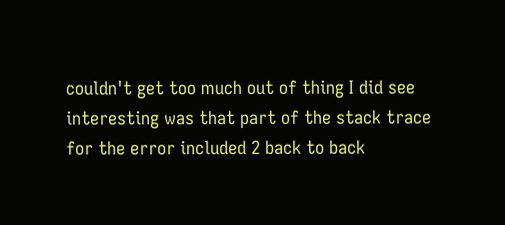couldn't get too much out of thing I did see interesting was that part of the stack trace for the error included 2 back to back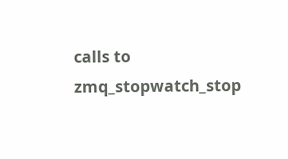calls to zmq_stopwatch_stop